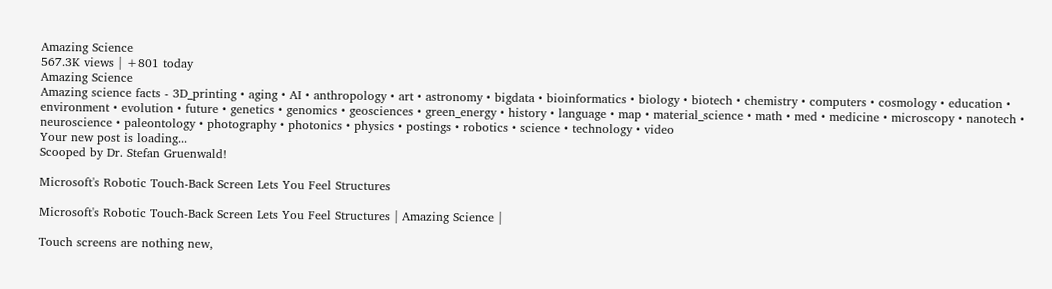Amazing Science
567.3K views | +801 today
Amazing Science
Amazing science facts - 3D_printing • aging • AI • anthropology • art • astronomy • bigdata • bioinformatics • biology • biotech • chemistry • computers • cosmology • education • environment • evolution • future • genetics • genomics • geosciences • green_energy • history • language • map • material_science • math • med • medicine • microscopy • nanotech • neuroscience • paleontology • photography • photonics • physics • postings • robotics • science • technology • video
Your new post is loading...
Scooped by Dr. Stefan Gruenwald!

Microsoft's Robotic Touch-Back Screen Lets You Feel Structures

Microsoft's Robotic Touch-Back Screen Lets You Feel Structures | Amazing Science |

Touch screens are nothing new,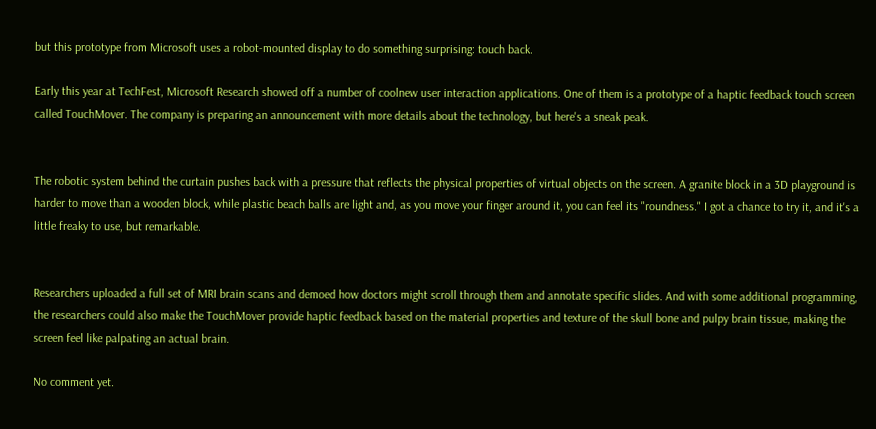but this prototype from Microsoft uses a robot-mounted display to do something surprising: touch back.

Early this year at TechFest, Microsoft Research showed off a number of coolnew user interaction applications. One of them is a prototype of a haptic feedback touch screen called TouchMover. The company is preparing an announcement with more details about the technology, but here's a sneak peak.


The robotic system behind the curtain pushes back with a pressure that reflects the physical properties of virtual objects on the screen. A granite block in a 3D playground is harder to move than a wooden block, while plastic beach balls are light and, as you move your finger around it, you can feel its "roundness." I got a chance to try it, and it's a little freaky to use, but remarkable.


Researchers uploaded a full set of MRI brain scans and demoed how doctors might scroll through them and annotate specific slides. And with some additional programming, the researchers could also make the TouchMover provide haptic feedback based on the material properties and texture of the skull bone and pulpy brain tissue, making the screen feel like palpating an actual brain.

No comment yet.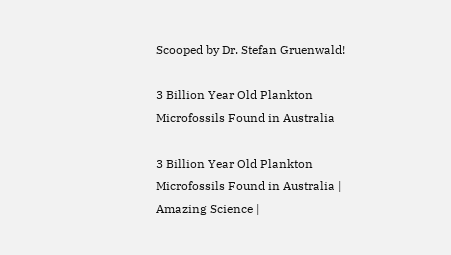Scooped by Dr. Stefan Gruenwald!

3 Billion Year Old Plankton Microfossils Found in Australia

3 Billion Year Old Plankton Microfossils Found in Australia | Amazing Science |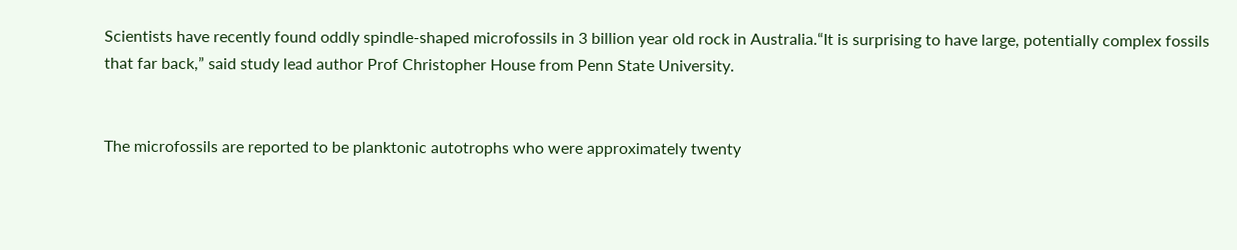Scientists have recently found oddly spindle-shaped microfossils in 3 billion year old rock in Australia.“It is surprising to have large, potentially complex fossils that far back,” said study lead author Prof Christopher House from Penn State University.


The microfossils are reported to be planktonic autotrophs who were approximately twenty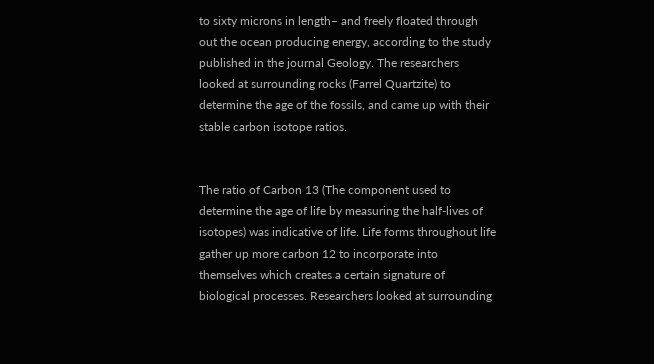to sixty microns in length– and freely floated through out the ocean producing energy, according to the study published in the journal Geology. The researchers looked at surrounding rocks (Farrel Quartzite) to determine the age of the fossils, and came up with their stable carbon isotope ratios.


The ratio of Carbon 13 (The component used to determine the age of life by measuring the half-lives of isotopes) was indicative of life. Life forms throughout life gather up more carbon 12 to incorporate into themselves which creates a certain signature of biological processes. Researchers looked at surrounding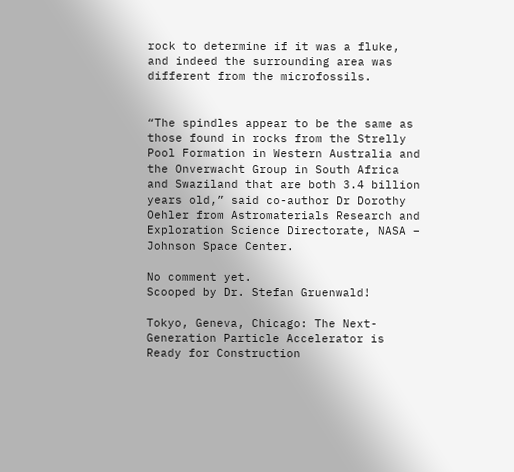rock to determine if it was a fluke, and indeed the surrounding area was different from the microfossils.


“The spindles appear to be the same as those found in rocks from the Strelly Pool Formation in Western Australia and the Onverwacht Group in South Africa and Swaziland that are both 3.4 billion years old,” said co-author Dr Dorothy Oehler from Astromaterials Research and Exploration Science Directorate, NASA – Johnson Space Center.

No comment yet.
Scooped by Dr. Stefan Gruenwald!

Tokyo, Geneva, Chicago: The Next-Generation Particle Accelerator is Ready for Construction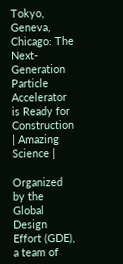Tokyo, Geneva, Chicago: The Next-Generation Particle Accelerator is Ready for Construction | Amazing Science |

Organized by the Global Design Effort (GDE), a team of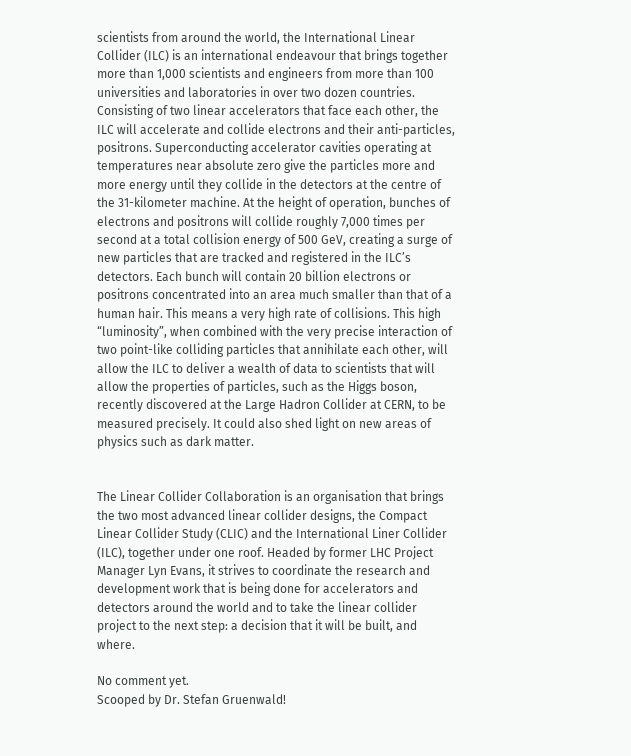scientists from around the world, the International Linear Collider (ILC) is an international endeavour that brings together more than 1,000 scientists and engineers from more than 100 universities and laboratories in over two dozen countries. Consisting of two linear accelerators that face each other, the ILC will accelerate and collide electrons and their anti-particles, positrons. Superconducting accelerator cavities operating at temperatures near absolute zero give the particles more and more energy until they collide in the detectors at the centre of the 31-kilometer machine. At the height of operation, bunches of electrons and positrons will collide roughly 7,000 times per second at a total collision energy of 500 GeV, creating a surge of new particles that are tracked and registered in the ILC’s detectors. Each bunch will contain 20 billion electrons or positrons concentrated into an area much smaller than that of a human hair. This means a very high rate of collisions. This high “luminosity”, when combined with the very precise interaction of two point-like colliding particles that annihilate each other, will allow the ILC to deliver a wealth of data to scientists that will allow the properties of particles, such as the Higgs boson, recently discovered at the Large Hadron Collider at CERN, to be measured precisely. It could also shed light on new areas of physics such as dark matter.


The Linear Collider Collaboration is an organisation that brings the two most advanced linear collider designs, the Compact Linear Collider Study (CLIC) and the International Liner Collider (ILC), together under one roof. Headed by former LHC Project Manager Lyn Evans, it strives to coordinate the research and development work that is being done for accelerators and detectors around the world and to take the linear collider project to the next step: a decision that it will be built, and where.

No comment yet.
Scooped by Dr. Stefan Gruenwald!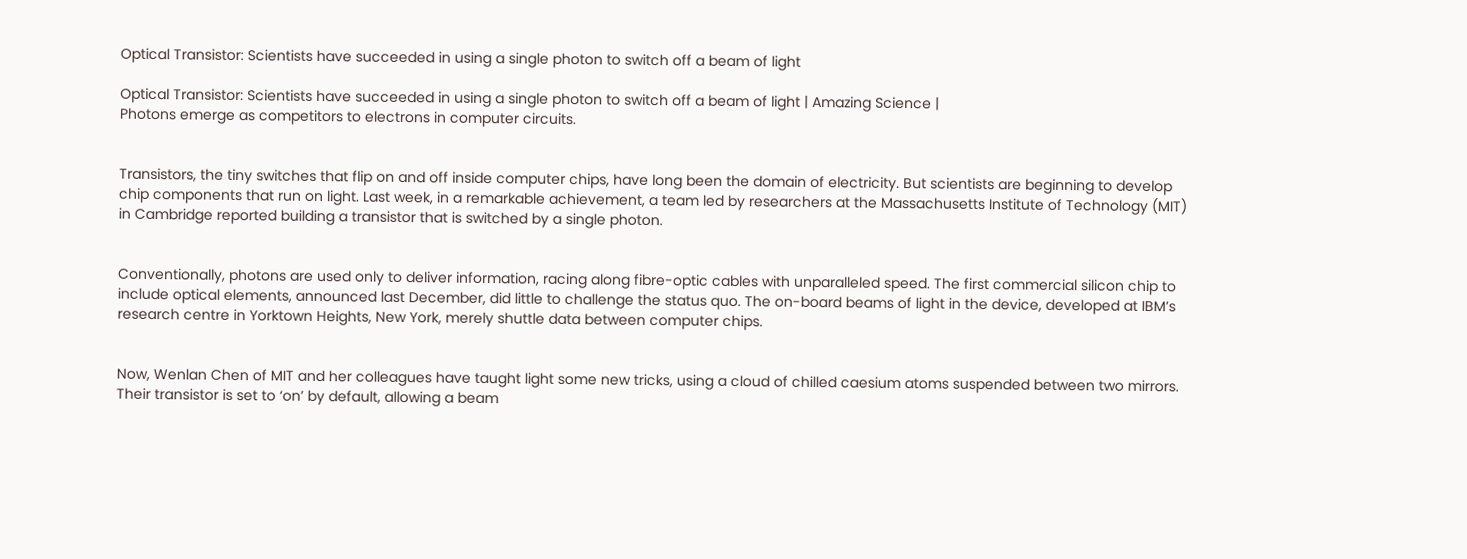Optical Transistor: Scientists have succeeded in using a single photon to switch off a beam of light

Optical Transistor: Scientists have succeeded in using a single photon to switch off a beam of light | Amazing Science |
Photons emerge as competitors to electrons in computer circuits.


Transistors, the tiny switches that flip on and off inside computer chips, have long been the domain of electricity. But scientists are beginning to develop chip components that run on light. Last week, in a remarkable achievement, a team led by researchers at the Massachusetts Institute of Technology (MIT) in Cambridge reported building a transistor that is switched by a single photon.


Conventionally, photons are used only to deliver information, racing along fibre-optic cables with unparalleled speed. The first commercial silicon chip to include optical elements, announced last December, did little to challenge the status quo. The on-board beams of light in the device, developed at IBM’s research centre in Yorktown Heights, New York, merely shuttle data between computer chips.


Now, Wenlan Chen of MIT and her colleagues have taught light some new tricks, using a cloud of chilled caesium atoms suspended between two mirrors. Their transistor is set to ‘on’ by default, allowing a beam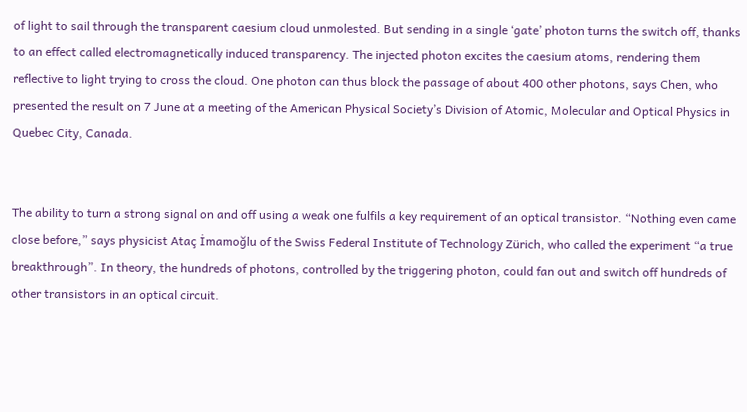of light to sail through the transparent caesium cloud unmolested. But sending in a single ‘gate’ photon turns the switch off, thanks to an effect called electromagnetically induced transparency. The injected photon excites the caesium atoms, rendering them reflective to light trying to cross the cloud. One photon can thus block the passage of about 400 other photons, says Chen, who presented the result on 7 June at a meeting of the American Physical Society’s Division of Atomic, Molecular and Optical Physics in Quebec City, Canada.


The ability to turn a strong signal on and off using a weak one fulfils a key requirement of an optical transistor. “Nothing even came close before,” says physicist Ataç İmamoğlu of the Swiss Federal Institute of Technology Zürich, who called the experiment “a true breakthrough”. In theory, the hundreds of photons, controlled by the triggering photon, could fan out and switch off hundreds of other transistors in an optical circuit.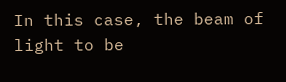In this case, the beam of light to be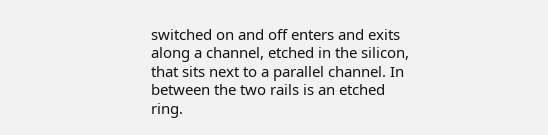switched on and off enters and exits along a channel, etched in the silicon, that sits next to a parallel channel. In between the two rails is an etched ring.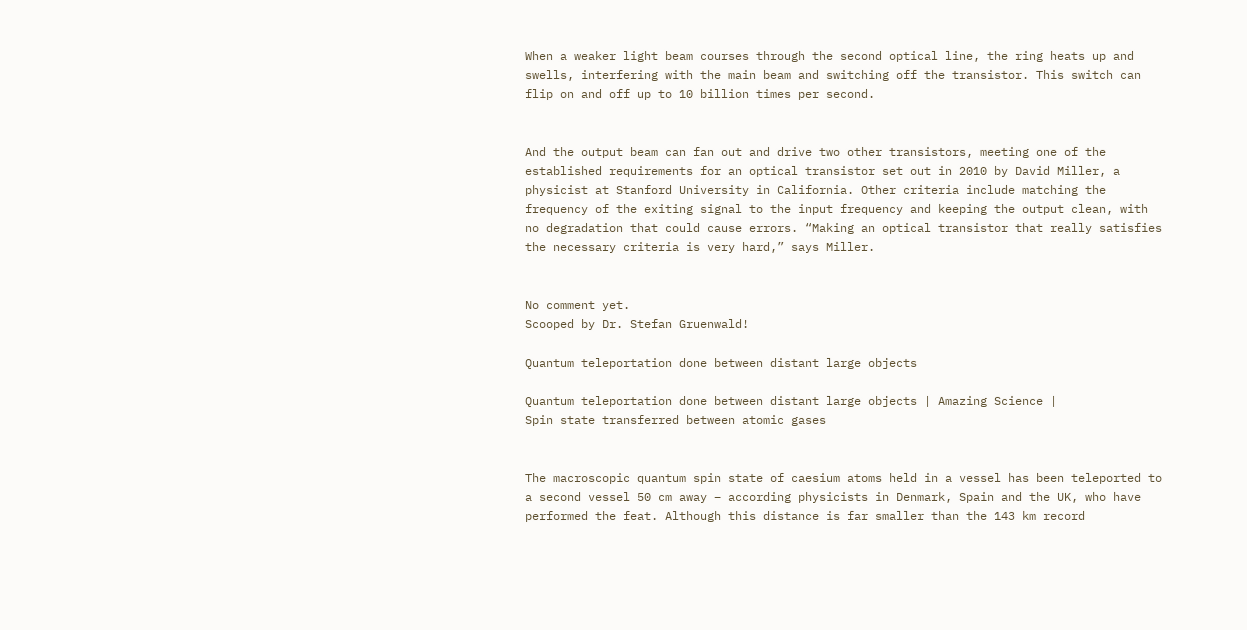When a weaker light beam courses through the second optical line, the ring heats up and swells, interfering with the main beam and switching off the transistor. This switch can flip on and off up to 10 billion times per second.


And the output beam can fan out and drive two other transistors, meeting one of the established requirements for an optical transistor set out in 2010 by David Miller, a physicist at Stanford University in California. Other criteria include matching the frequency of the exiting signal to the input frequency and keeping the output clean, with no degradation that could cause errors. “Making an optical transistor that really satisfies the necessary criteria is very hard,” says Miller.


No comment yet.
Scooped by Dr. Stefan Gruenwald!

Quantum teleportation done between distant large objects

Quantum teleportation done between distant large objects | Amazing Science |
Spin state transferred between atomic gases


The macroscopic quantum spin state of caesium atoms held in a vessel has been teleported to a second vessel 50 cm away – according physicists in Denmark, Spain and the UK, who have performed the feat. Although this distance is far smaller than the 143 km record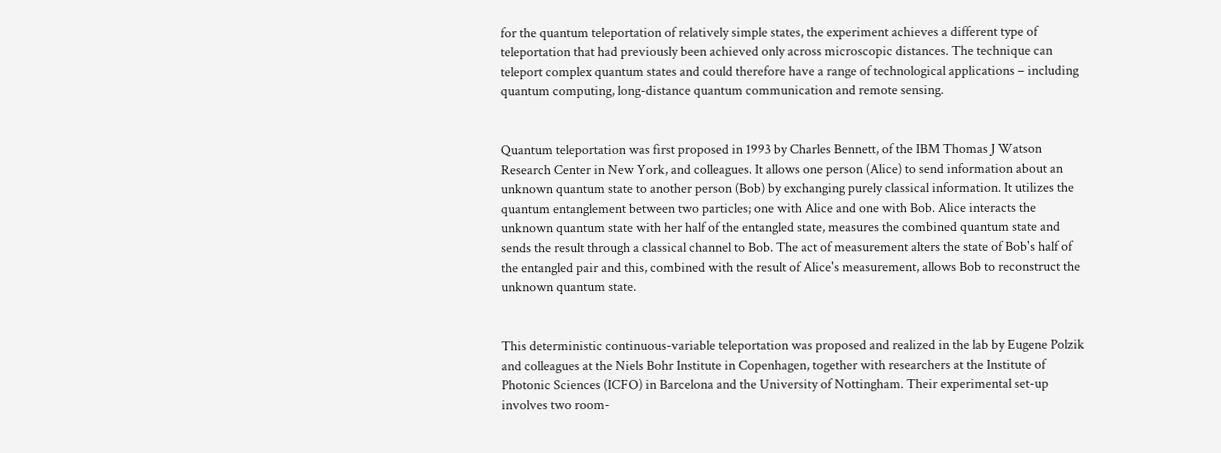for the quantum teleportation of relatively simple states, the experiment achieves a different type of teleportation that had previously been achieved only across microscopic distances. The technique can teleport complex quantum states and could therefore have a range of technological applications – including quantum computing, long-distance quantum communication and remote sensing.


Quantum teleportation was first proposed in 1993 by Charles Bennett, of the IBM Thomas J Watson Research Center in New York, and colleagues. It allows one person (Alice) to send information about an unknown quantum state to another person (Bob) by exchanging purely classical information. It utilizes the quantum entanglement between two particles; one with Alice and one with Bob. Alice interacts the unknown quantum state with her half of the entangled state, measures the combined quantum state and sends the result through a classical channel to Bob. The act of measurement alters the state of Bob's half of the entangled pair and this, combined with the result of Alice's measurement, allows Bob to reconstruct the unknown quantum state.


This deterministic continuous-variable teleportation was proposed and realized in the lab by Eugene Polzik and colleagues at the Niels Bohr Institute in Copenhagen, together with researchers at the Institute of Photonic Sciences (ICFO) in Barcelona and the University of Nottingham. Their experimental set-up involves two room-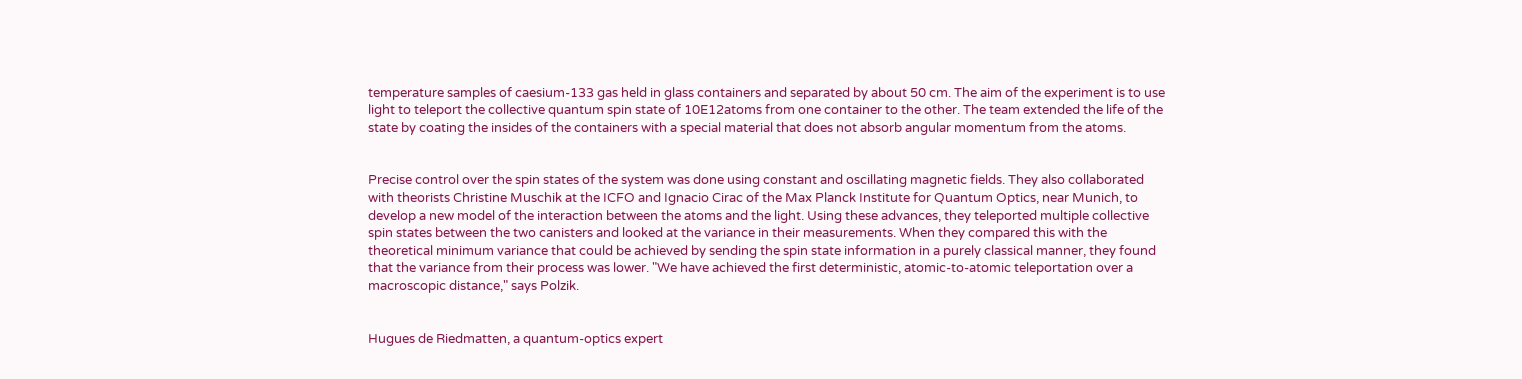temperature samples of caesium-133 gas held in glass containers and separated by about 50 cm. The aim of the experiment is to use light to teleport the collective quantum spin state of 10E12atoms from one container to the other. The team extended the life of the state by coating the insides of the containers with a special material that does not absorb angular momentum from the atoms.


Precise control over the spin states of the system was done using constant and oscillating magnetic fields. They also collaborated with theorists Christine Muschik at the ICFO and Ignacio Cirac of the Max Planck Institute for Quantum Optics, near Munich, to develop a new model of the interaction between the atoms and the light. Using these advances, they teleported multiple collective spin states between the two canisters and looked at the variance in their measurements. When they compared this with the theoretical minimum variance that could be achieved by sending the spin state information in a purely classical manner, they found that the variance from their process was lower. "We have achieved the first deterministic, atomic-to-atomic teleportation over a macroscopic distance," says Polzik.


Hugues de Riedmatten, a quantum-optics expert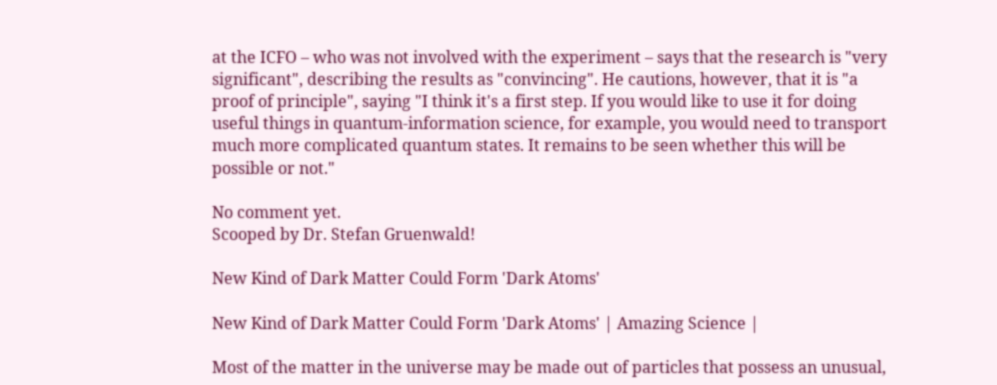at the ICFO – who was not involved with the experiment – says that the research is "very significant", describing the results as "convincing". He cautions, however, that it is "a proof of principle", saying "I think it's a first step. If you would like to use it for doing useful things in quantum-information science, for example, you would need to transport much more complicated quantum states. It remains to be seen whether this will be possible or not."

No comment yet.
Scooped by Dr. Stefan Gruenwald!

New Kind of Dark Matter Could Form 'Dark Atoms'

New Kind of Dark Matter Could Form 'Dark Atoms' | Amazing Science |

Most of the matter in the universe may be made out of particles that possess an unusual,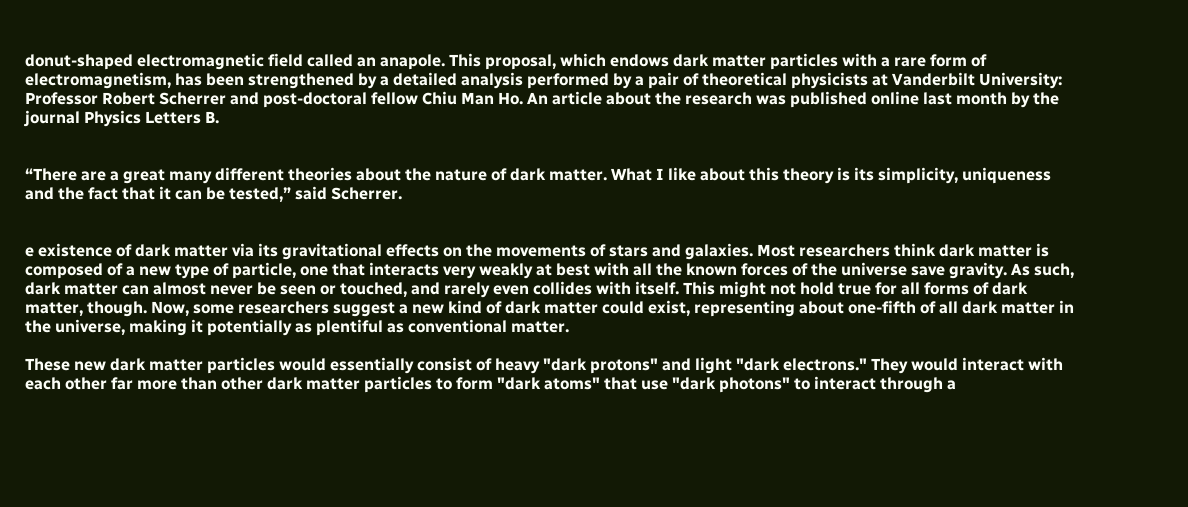donut-shaped electromagnetic field called an anapole. This proposal, which endows dark matter particles with a rare form of electromagnetism, has been strengthened by a detailed analysis performed by a pair of theoretical physicists at Vanderbilt University: Professor Robert Scherrer and post-doctoral fellow Chiu Man Ho. An article about the research was published online last month by the journal Physics Letters B.


“There are a great many different theories about the nature of dark matter. What I like about this theory is its simplicity, uniqueness and the fact that it can be tested,” said Scherrer.


e existence of dark matter via its gravitational effects on the movements of stars and galaxies. Most researchers think dark matter is composed of a new type of particle, one that interacts very weakly at best with all the known forces of the universe save gravity. As such, dark matter can almost never be seen or touched, and rarely even collides with itself. This might not hold true for all forms of dark matter, though. Now, some researchers suggest a new kind of dark matter could exist, representing about one-fifth of all dark matter in the universe, making it potentially as plentiful as conventional matter.

These new dark matter particles would essentially consist of heavy "dark protons" and light "dark electrons." They would interact with each other far more than other dark matter particles to form "dark atoms" that use "dark photons" to interact through a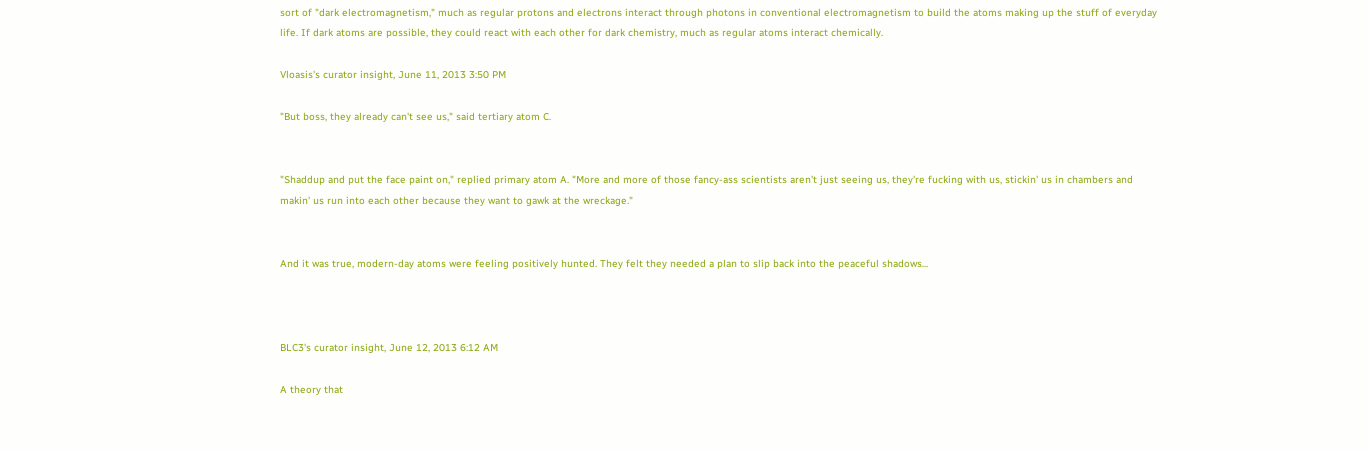sort of "dark electromagnetism," much as regular protons and electrons interact through photons in conventional electromagnetism to build the atoms making up the stuff of everyday life. If dark atoms are possible, they could react with each other for dark chemistry, much as regular atoms interact chemically.

Vloasis's curator insight, June 11, 2013 3:50 PM

"But boss, they already can't see us," said tertiary atom C.


"Shaddup and put the face paint on," replied primary atom A. "More and more of those fancy-ass scientists aren't just seeing us, they're fucking with us, stickin' us in chambers and makin' us run into each other because they want to gawk at the wreckage."


And it was true, modern-day atoms were feeling positively hunted. They felt they needed a plan to slip back into the peaceful shadows...



BLC3's curator insight, June 12, 2013 6:12 AM

A theory that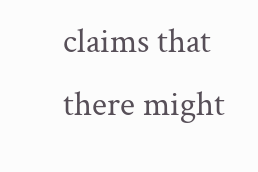claims that there might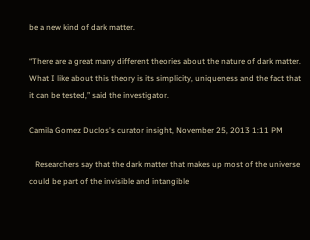be a new kind of dark matter.

“There are a great many different theories about the nature of dark matter. What I like about this theory is its simplicity, uniqueness and the fact that it can be tested,” said the investigator.

Camila Gomez Duclos's curator insight, November 25, 2013 1:11 PM

   Researchers say that the dark matter that makes up most of the universe could be part of the invisible and intangible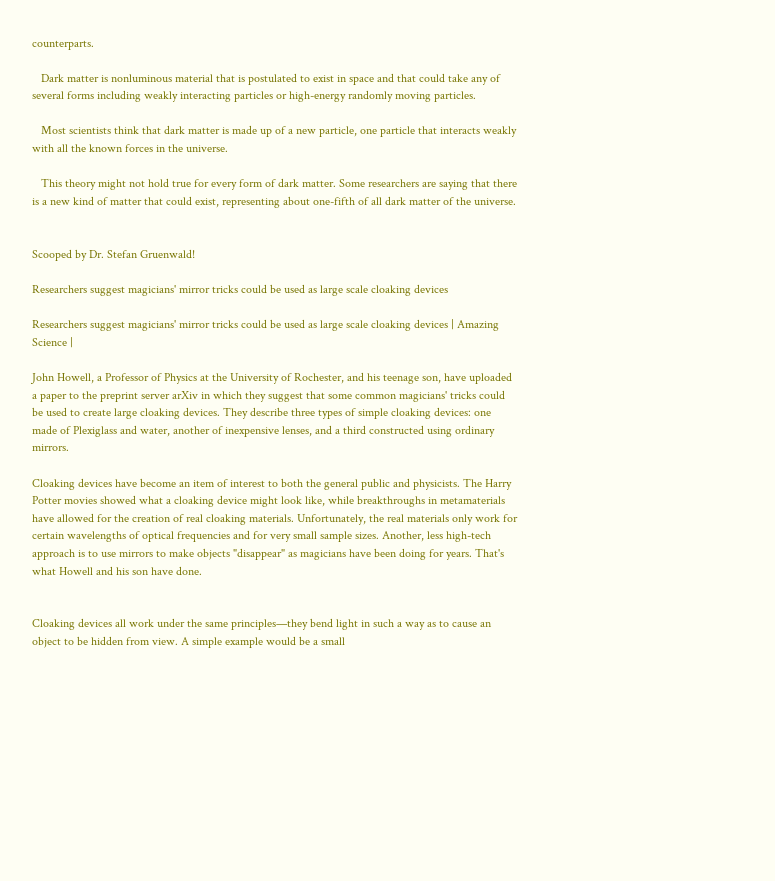counterparts.

   Dark matter is nonluminous material that is postulated to exist in space and that could take any of several forms including weakly interacting particles or high-energy randomly moving particles.

   Most scientists think that dark matter is made up of a new particle, one particle that interacts weakly with all the known forces in the universe.

   This theory might not hold true for every form of dark matter. Some researchers are saying that there is a new kind of matter that could exist, representing about one-fifth of all dark matter of the universe.


Scooped by Dr. Stefan Gruenwald!

Researchers suggest magicians' mirror tricks could be used as large scale cloaking devices

Researchers suggest magicians' mirror tricks could be used as large scale cloaking devices | Amazing Science |

John Howell, a Professor of Physics at the University of Rochester, and his teenage son, have uploaded a paper to the preprint server arXiv in which they suggest that some common magicians' tricks could be used to create large cloaking devices. They describe three types of simple cloaking devices: one made of Plexiglass and water, another of inexpensive lenses, and a third constructed using ordinary mirrors.

Cloaking devices have become an item of interest to both the general public and physicists. The Harry Potter movies showed what a cloaking device might look like, while breakthroughs in metamaterials have allowed for the creation of real cloaking materials. Unfortunately, the real materials only work for certain wavelengths of optical frequencies and for very small sample sizes. Another, less high-tech approach is to use mirrors to make objects "disappear" as magicians have been doing for years. That's what Howell and his son have done.


Cloaking devices all work under the same principles—they bend light in such a way as to cause an object to be hidden from view. A simple example would be a small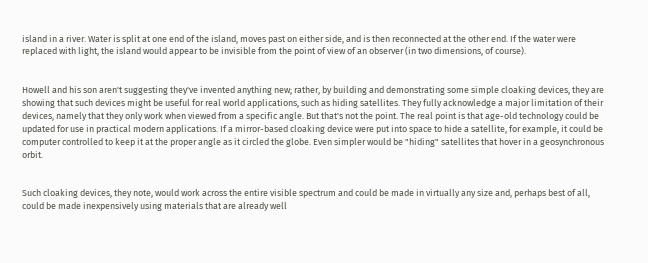island in a river. Water is split at one end of the island, moves past on either side, and is then reconnected at the other end. If the water were replaced with light, the island would appear to be invisible from the point of view of an observer (in two dimensions, of course).


Howell and his son aren't suggesting they've invented anything new; rather, by building and demonstrating some simple cloaking devices, they are showing that such devices might be useful for real world applications, such as hiding satellites. They fully acknowledge a major limitation of their devices, namely that they only work when viewed from a specific angle. But that's not the point. The real point is that age-old technology could be updated for use in practical modern applications. If a mirror-based cloaking device were put into space to hide a satellite, for example, it could be computer controlled to keep it at the proper angle as it circled the globe. Even simpler would be "hiding" satellites that hover in a geosynchronous orbit.


Such cloaking devices, they note, would work across the entire visible spectrum and could be made in virtually any size and, perhaps best of all, could be made inexpensively using materials that are already well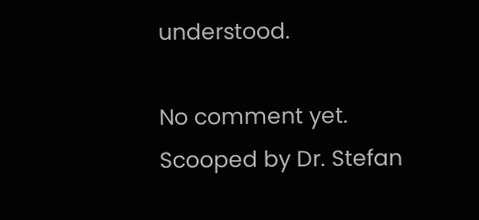understood.

No comment yet.
Scooped by Dr. Stefan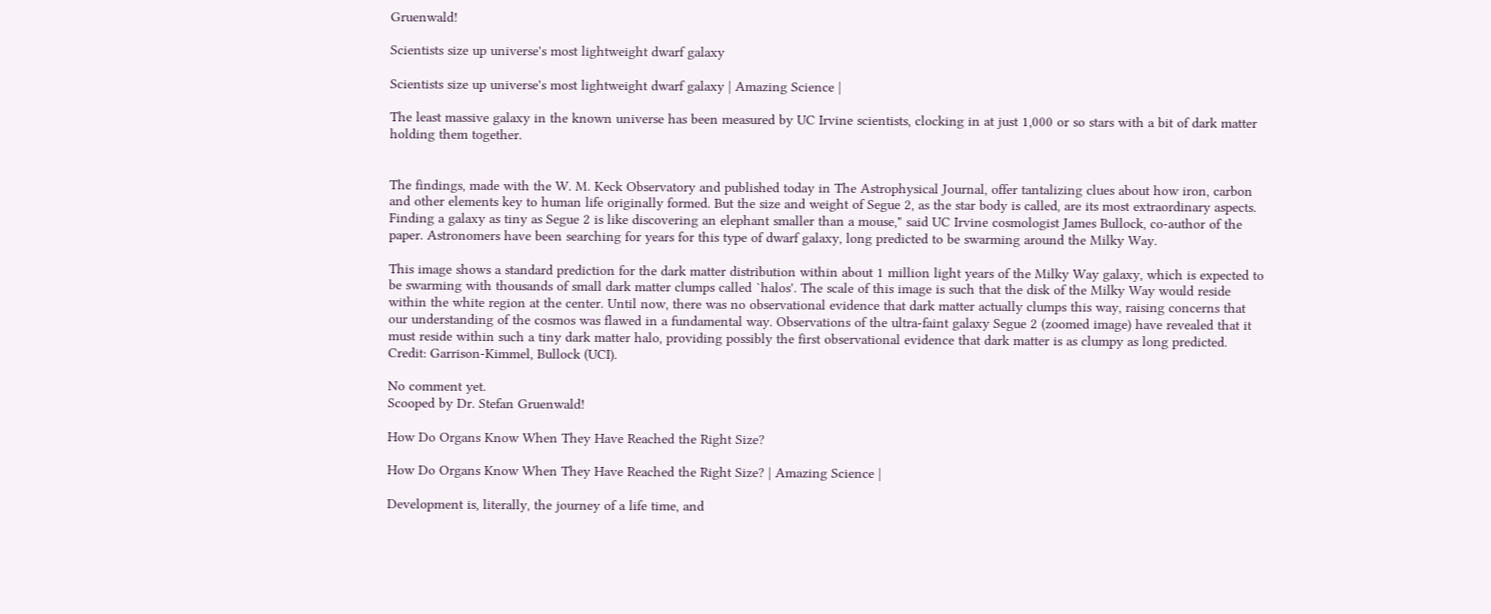Gruenwald!

Scientists size up universe's most lightweight dwarf galaxy

Scientists size up universe's most lightweight dwarf galaxy | Amazing Science |

The least massive galaxy in the known universe has been measured by UC Irvine scientists, clocking in at just 1,000 or so stars with a bit of dark matter holding them together.


The findings, made with the W. M. Keck Observatory and published today in The Astrophysical Journal, offer tantalizing clues about how iron, carbon and other elements key to human life originally formed. But the size and weight of Segue 2, as the star body is called, are its most extraordinary aspects. Finding a galaxy as tiny as Segue 2 is like discovering an elephant smaller than a mouse," said UC Irvine cosmologist James Bullock, co-author of the paper. Astronomers have been searching for years for this type of dwarf galaxy, long predicted to be swarming around the Milky Way.

This image shows a standard prediction for the dark matter distribution within about 1 million light years of the Milky Way galaxy, which is expected to be swarming with thousands of small dark matter clumps called `halos'. The scale of this image is such that the disk of the Milky Way would reside within the white region at the center. Until now, there was no observational evidence that dark matter actually clumps this way, raising concerns that our understanding of the cosmos was flawed in a fundamental way. Observations of the ultra-faint galaxy Segue 2 (zoomed image) have revealed that it must reside within such a tiny dark matter halo, providing possibly the first observational evidence that dark matter is as clumpy as long predicted. Credit: Garrison-Kimmel, Bullock (UCI).

No comment yet.
Scooped by Dr. Stefan Gruenwald!

How Do Organs Know When They Have Reached the Right Size?

How Do Organs Know When They Have Reached the Right Size? | Amazing Science |

Development is, literally, the journey of a life time, and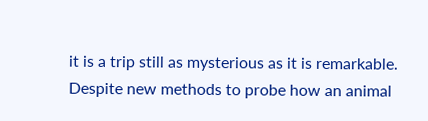it is a trip still as mysterious as it is remarkable. Despite new methods to probe how an animal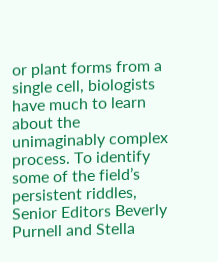or plant forms from a single cell, biologists have much to learn about the unimaginably complex process. To identify some of the field’s persistent riddles, Senior Editors Beverly Purnell and Stella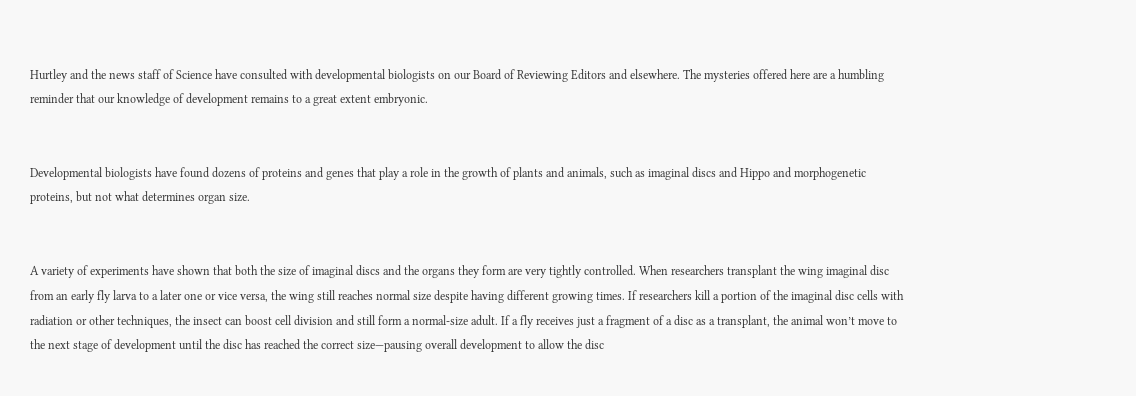Hurtley and the news staff of Science have consulted with developmental biologists on our Board of Reviewing Editors and elsewhere. The mysteries offered here are a humbling reminder that our knowledge of development remains to a great extent embryonic.


Developmental biologists have found dozens of proteins and genes that play a role in the growth of plants and animals, such as imaginal discs and Hippo and morphogenetic proteins, but not what determines organ size.


A variety of experiments have shown that both the size of imaginal discs and the organs they form are very tightly controlled. When researchers transplant the wing imaginal disc from an early fly larva to a later one or vice versa, the wing still reaches normal size despite having different growing times. If researchers kill a portion of the imaginal disc cells with radiation or other techniques, the insect can boost cell division and still form a normal-size adult. If a fly receives just a fragment of a disc as a transplant, the animal won’t move to the next stage of development until the disc has reached the correct size—pausing overall development to allow the disc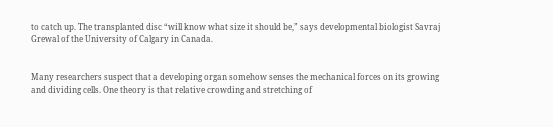to catch up. The transplanted disc “will know what size it should be,” says developmental biologist Savraj Grewal of the University of Calgary in Canada.


Many researchers suspect that a developing organ somehow senses the mechanical forces on its growing and dividing cells. One theory is that relative crowding and stretching of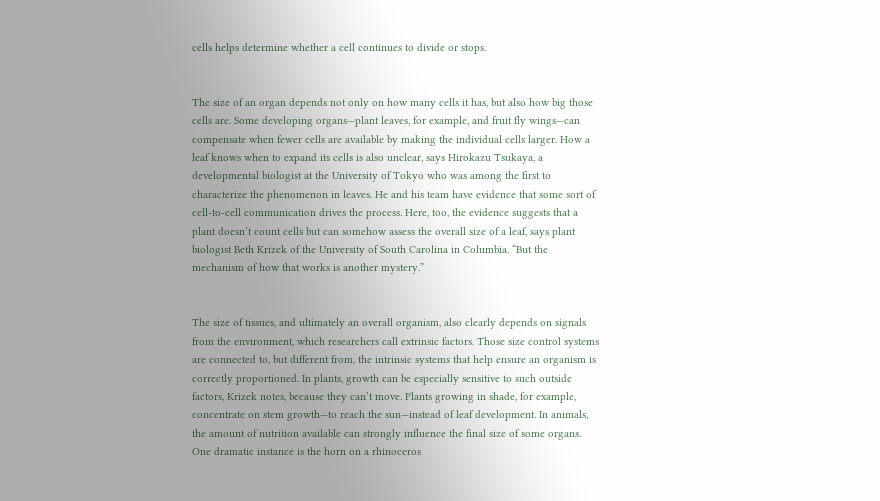cells helps determine whether a cell continues to divide or stops.


The size of an organ depends not only on how many cells it has, but also how big those cells are. Some developing organs—plant leaves, for example, and fruit fly wings—can compensate when fewer cells are available by making the individual cells larger. How a leaf knows when to expand its cells is also unclear, says Hirokazu Tsukaya, a developmental biologist at the University of Tokyo who was among the first to characterize the phenomenon in leaves. He and his team have evidence that some sort of cell-to-cell communication drives the process. Here, too, the evidence suggests that a plant doesn’t count cells but can somehow assess the overall size of a leaf, says plant biologist Beth Krizek of the University of South Carolina in Columbia. “But the mechanism of how that works is another mystery.”


The size of tissues, and ultimately an overall organism, also clearly depends on signals from the environment, which researchers call extrinsic factors. Those size control systems are connected to, but different from, the intrinsic systems that help ensure an organism is correctly proportioned. In plants, growth can be especially sensitive to such outside factors, Krizek notes, because they can’t move. Plants growing in shade, for example, concentrate on stem growth—to reach the sun—instead of leaf development. In animals, the amount of nutrition available can strongly influence the final size of some organs. One dramatic instance is the horn on a rhinoceros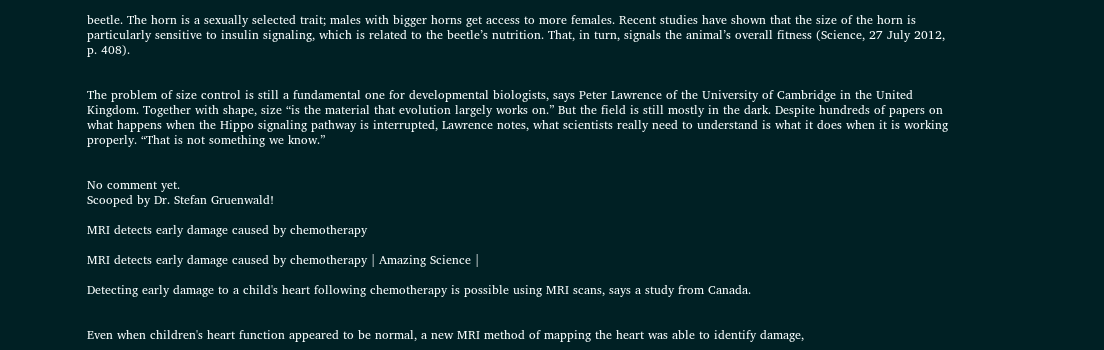beetle. The horn is a sexually selected trait; males with bigger horns get access to more females. Recent studies have shown that the size of the horn is particularly sensitive to insulin signaling, which is related to the beetle’s nutrition. That, in turn, signals the animal’s overall fitness (Science, 27 July 2012, p. 408).


The problem of size control is still a fundamental one for developmental biologists, says Peter Lawrence of the University of Cambridge in the United Kingdom. Together with shape, size “is the material that evolution largely works on.” But the field is still mostly in the dark. Despite hundreds of papers on what happens when the Hippo signaling pathway is interrupted, Lawrence notes, what scientists really need to understand is what it does when it is working properly. “That is not something we know.”


No comment yet.
Scooped by Dr. Stefan Gruenwald!

MRI detects early damage caused by chemotherapy

MRI detects early damage caused by chemotherapy | Amazing Science |

Detecting early damage to a child's heart following chemotherapy is possible using MRI scans, says a study from Canada.


Even when children's heart function appeared to be normal, a new MRI method of mapping the heart was able to identify damage,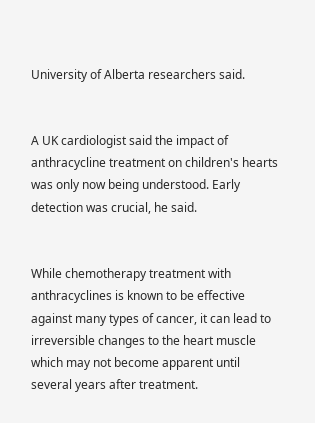University of Alberta researchers said.


A UK cardiologist said the impact of anthracycline treatment on children's hearts was only now being understood. Early detection was crucial, he said.


While chemotherapy treatment with anthracyclines is known to be effective against many types of cancer, it can lead to irreversible changes to the heart muscle which may not become apparent until several years after treatment.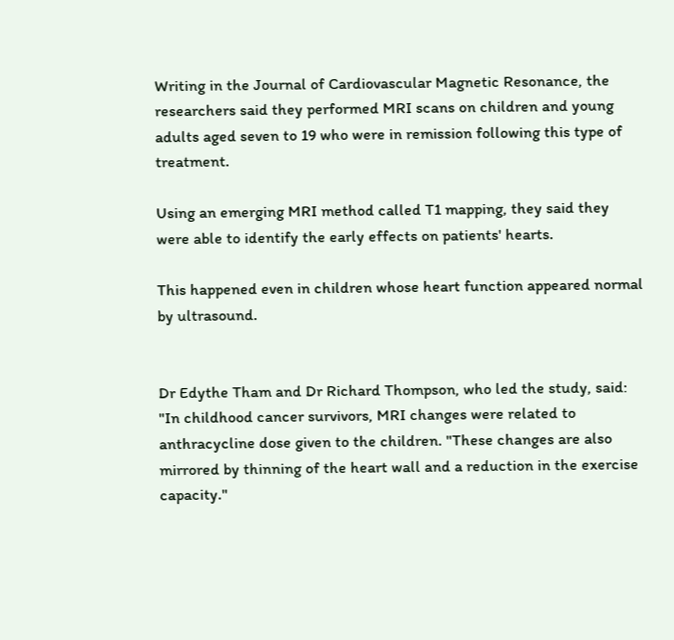Writing in the Journal of Cardiovascular Magnetic Resonance, the researchers said they performed MRI scans on children and young adults aged seven to 19 who were in remission following this type of treatment.

Using an emerging MRI method called T1 mapping, they said they were able to identify the early effects on patients' hearts.

This happened even in children whose heart function appeared normal by ultrasound.


Dr Edythe Tham and Dr Richard Thompson, who led the study, said: "In childhood cancer survivors, MRI changes were related to anthracycline dose given to the children. "These changes are also mirrored by thinning of the heart wall and a reduction in the exercise capacity."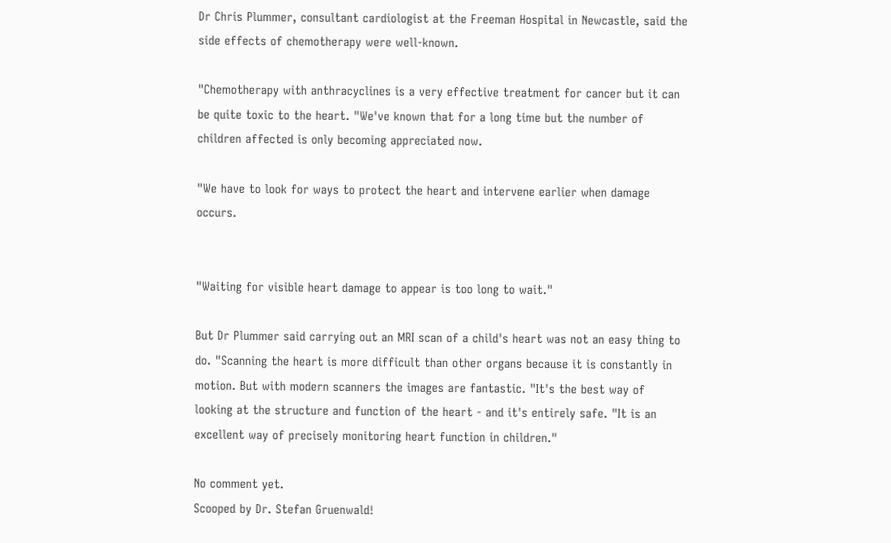Dr Chris Plummer, consultant cardiologist at the Freeman Hospital in Newcastle, said the side effects of chemotherapy were well-known.

"Chemotherapy with anthracyclines is a very effective treatment for cancer but it can be quite toxic to the heart. "We've known that for a long time but the number of children affected is only becoming appreciated now.

"We have to look for ways to protect the heart and intervene earlier when damage occurs.


"Waiting for visible heart damage to appear is too long to wait."

But Dr Plummer said carrying out an MRI scan of a child's heart was not an easy thing to do. "Scanning the heart is more difficult than other organs because it is constantly in motion. But with modern scanners the images are fantastic. "It's the best way of looking at the structure and function of the heart - and it's entirely safe. "It is an excellent way of precisely monitoring heart function in children."

No comment yet.
Scooped by Dr. Stefan Gruenwald!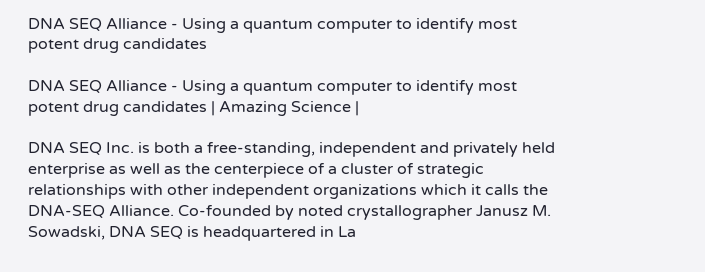DNA SEQ Alliance - Using a quantum computer to identify most potent drug candidates

DNA SEQ Alliance - Using a quantum computer to identify most potent drug candidates | Amazing Science |

DNA SEQ Inc. is both a free-standing, independent and privately held enterprise as well as the centerpiece of a cluster of strategic relationships with other independent organizations which it calls the DNA-SEQ Alliance. Co-founded by noted crystallographer Janusz M. Sowadski, DNA SEQ is headquartered in La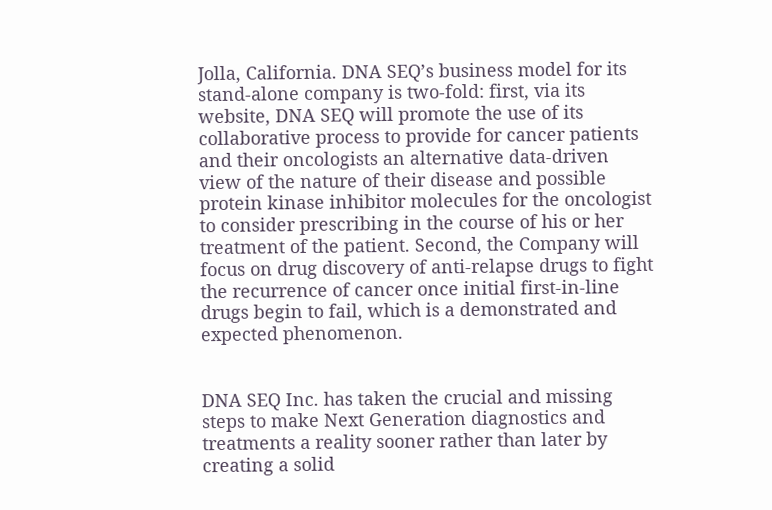Jolla, California. DNA SEQ’s business model for its stand-alone company is two-fold: first, via its website, DNA SEQ will promote the use of its collaborative process to provide for cancer patients and their oncologists an alternative data-driven view of the nature of their disease and possible protein kinase inhibitor molecules for the oncologist to consider prescribing in the course of his or her treatment of the patient. Second, the Company will focus on drug discovery of anti-relapse drugs to fight the recurrence of cancer once initial first-in-line drugs begin to fail, which is a demonstrated and expected phenomenon.


DNA SEQ Inc. has taken the crucial and missing steps to make Next Generation diagnostics and treatments a reality sooner rather than later by creating a solid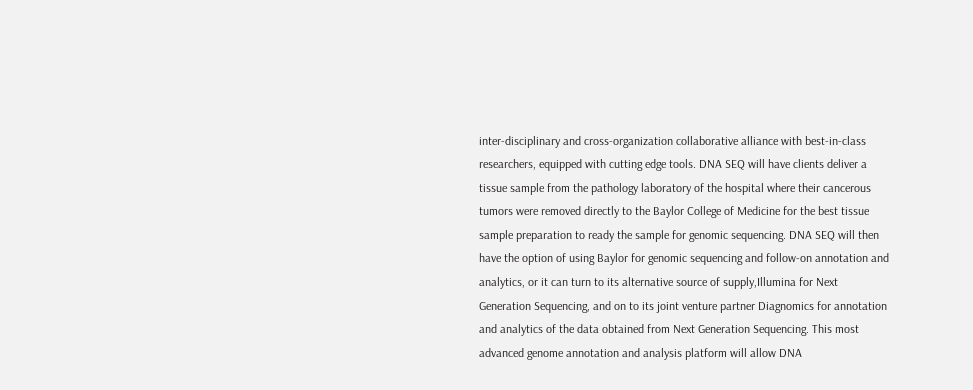inter-disciplinary and cross-organization collaborative alliance with best-in-class researchers, equipped with cutting edge tools. DNA SEQ will have clients deliver a tissue sample from the pathology laboratory of the hospital where their cancerous tumors were removed directly to the Baylor College of Medicine for the best tissue sample preparation to ready the sample for genomic sequencing. DNA SEQ will then have the option of using Baylor for genomic sequencing and follow-on annotation and analytics, or it can turn to its alternative source of supply,Illumina for Next Generation Sequencing, and on to its joint venture partner Diagnomics for annotation and analytics of the data obtained from Next Generation Sequencing. This most advanced genome annotation and analysis platform will allow DNA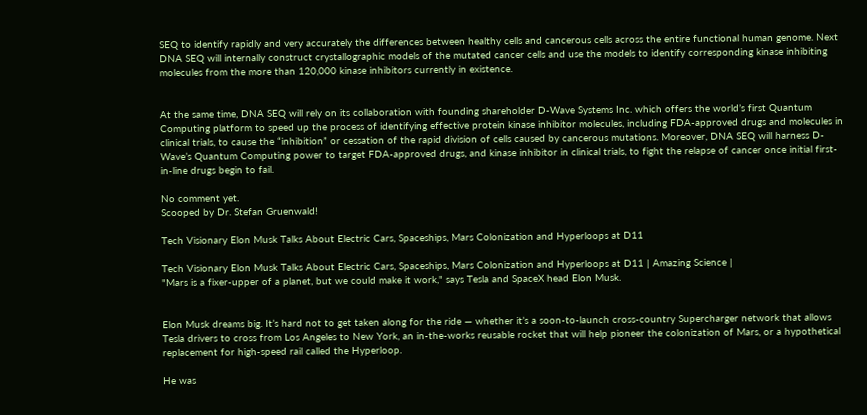SEQ to identify rapidly and very accurately the differences between healthy cells and cancerous cells across the entire functional human genome. Next DNA SEQ will internally construct crystallographic models of the mutated cancer cells and use the models to identify corresponding kinase inhibiting molecules from the more than 120,000 kinase inhibitors currently in existence.


At the same time, DNA SEQ will rely on its collaboration with founding shareholder D-Wave Systems Inc. which offers the world’s first Quantum Computing platform to speed up the process of identifying effective protein kinase inhibitor molecules, including FDA-approved drugs and molecules in clinical trials, to cause the “inhibition” or cessation of the rapid division of cells caused by cancerous mutations. Moreover, DNA SEQ will harness D-Wave’s Quantum Computing power to target FDA-approved drugs, and kinase inhibitor in clinical trials, to fight the relapse of cancer once initial first-in-line drugs begin to fail.

No comment yet.
Scooped by Dr. Stefan Gruenwald!

Tech Visionary Elon Musk Talks About Electric Cars, Spaceships, Mars Colonization and Hyperloops at D11

Tech Visionary Elon Musk Talks About Electric Cars, Spaceships, Mars Colonization and Hyperloops at D11 | Amazing Science |
"Mars is a fixer-upper of a planet, but we could make it work," says Tesla and SpaceX head Elon Musk.


Elon Musk dreams big. It’s hard not to get taken along for the ride — whether it’s a soon-to-launch cross-country Supercharger network that allows Tesla drivers to cross from Los Angeles to New York, an in-the-works reusable rocket that will help pioneer the colonization of Mars, or a hypothetical replacement for high-speed rail called the Hyperloop.

He was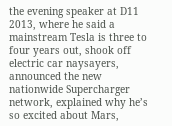the evening speaker at D11 2013, where he said a mainstream Tesla is three to four years out, shook off electric car naysayers, announced the new nationwide Supercharger network, explained why he’s so excited about Mars,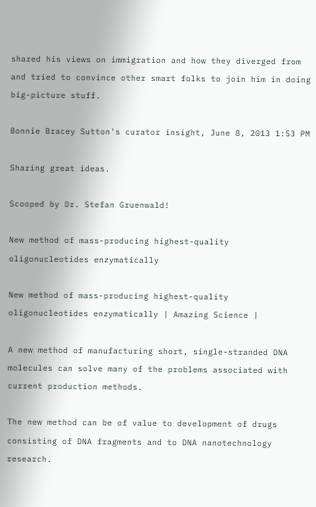shared his views on immigration and how they diverged from and tried to convince other smart folks to join him in doing big-picture stuff.

Bonnie Bracey Sutton's curator insight, June 8, 2013 1:53 PM

Sharing great ideas.

Scooped by Dr. Stefan Gruenwald!

New method of mass-producing highest-quality oligonucleotides enzymatically

New method of mass-producing highest-quality oligonucleotides enzymatically | Amazing Science |

A new method of manufacturing short, single-stranded DNA molecules can solve many of the problems associated with current production methods.

The new method can be of value to development of drugs consisting of DNA fragments and to DNA nanotechnology research.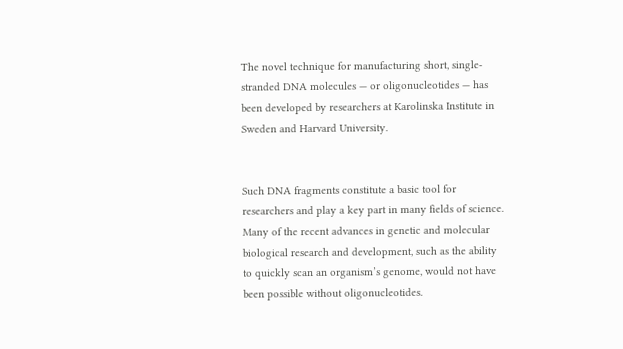The novel technique for manufacturing short, single-stranded DNA molecules — or oligonucleotides — has been developed by researchers at Karolinska Institute in Sweden and Harvard University.


Such DNA fragments constitute a basic tool for researchers and play a key part in many fields of science. Many of the recent advances in genetic and molecular biological research and development, such as the ability to quickly scan an organism’s genome, would not have been possible without oligonucleotides.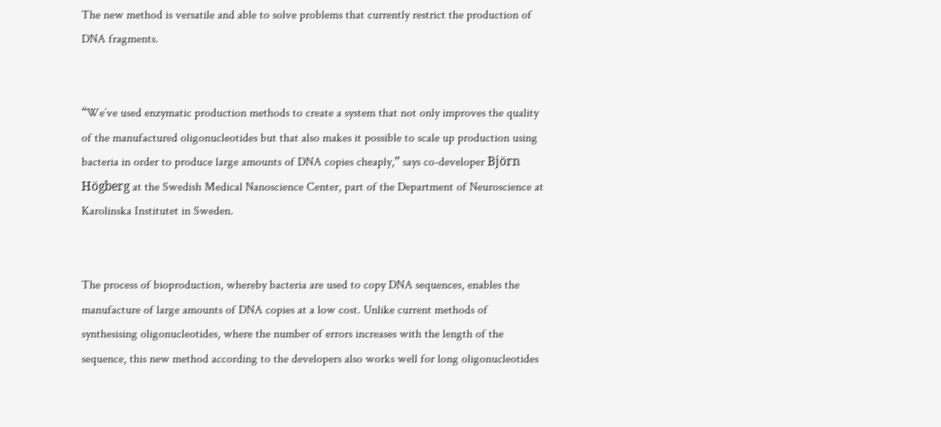The new method is versatile and able to solve problems that currently restrict the production of DNA fragments.


“We’ve used enzymatic production methods to create a system that not only improves the quality of the manufactured oligonucleotides but that also makes it possible to scale up production using bacteria in order to produce large amounts of DNA copies cheaply,” says co-developer Björn Högberg at the Swedish Medical Nanoscience Center, part of the Department of Neuroscience at Karolinska Institutet in Sweden.


The process of bioproduction, whereby bacteria are used to copy DNA sequences, enables the manufacture of large amounts of DNA copies at a low cost. Unlike current methods of synthesising oligonucleotides, where the number of errors increases with the length of the sequence, this new method according to the developers also works well for long oligonucleotides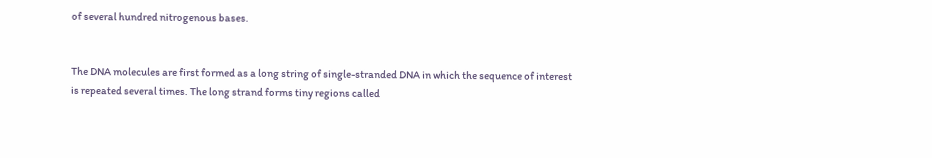of several hundred nitrogenous bases.


The DNA molecules are first formed as a long string of single-stranded DNA in which the sequence of interest is repeated several times. The long strand forms tiny regions called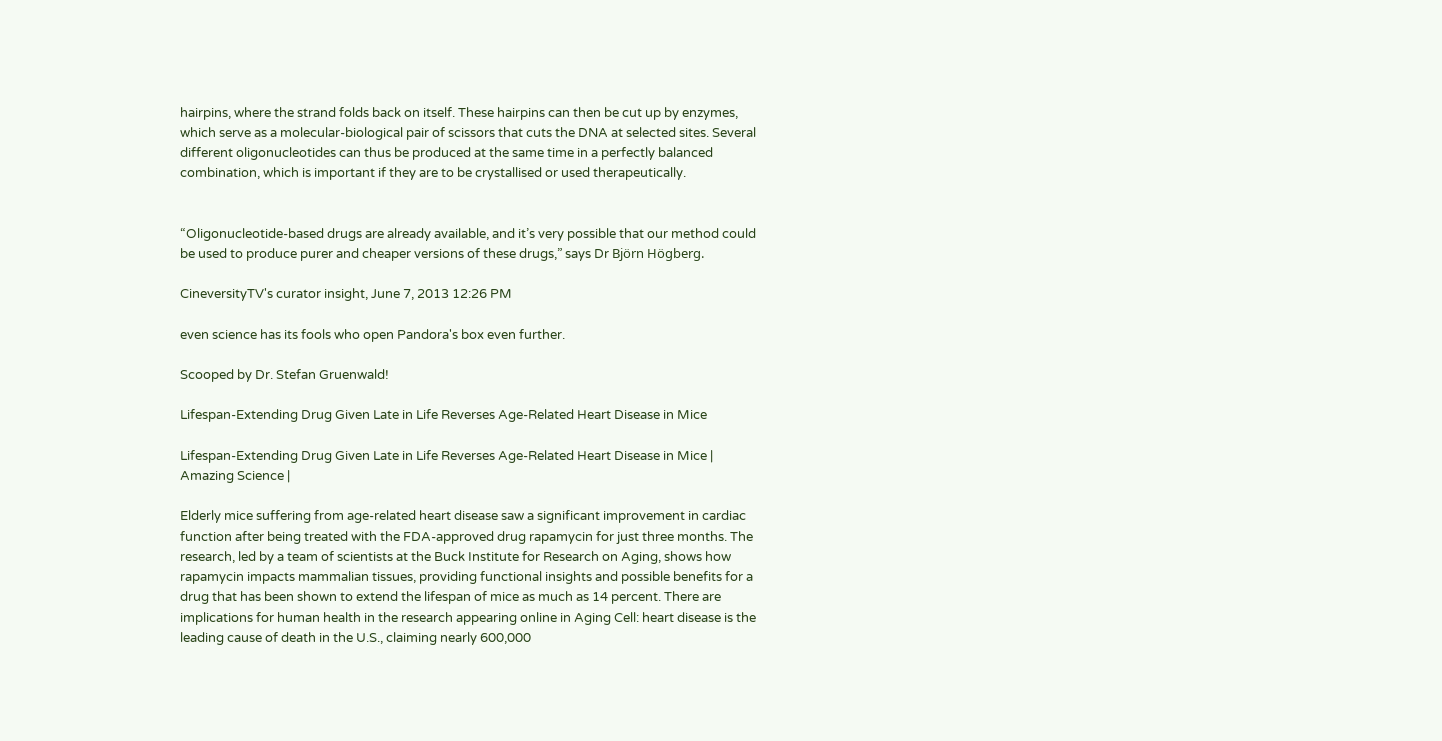hairpins, where the strand folds back on itself. These hairpins can then be cut up by enzymes, which serve as a molecular-biological pair of scissors that cuts the DNA at selected sites. Several different oligonucleotides can thus be produced at the same time in a perfectly balanced combination, which is important if they are to be crystallised or used therapeutically.


“Oligonucleotide-based drugs are already available, and it’s very possible that our method could be used to produce purer and cheaper versions of these drugs,” says Dr Björn Högberg.

CineversityTV's curator insight, June 7, 2013 12:26 PM

even science has its fools who open Pandora's box even further.

Scooped by Dr. Stefan Gruenwald!

Lifespan-Extending Drug Given Late in Life Reverses Age-Related Heart Disease in Mice

Lifespan-Extending Drug Given Late in Life Reverses Age-Related Heart Disease in Mice | Amazing Science |

Elderly mice suffering from age-related heart disease saw a significant improvement in cardiac function after being treated with the FDA-approved drug rapamycin for just three months. The research, led by a team of scientists at the Buck Institute for Research on Aging, shows how rapamycin impacts mammalian tissues, providing functional insights and possible benefits for a drug that has been shown to extend the lifespan of mice as much as 14 percent. There are implications for human health in the research appearing online in Aging Cell: heart disease is the leading cause of death in the U.S., claiming nearly 600,000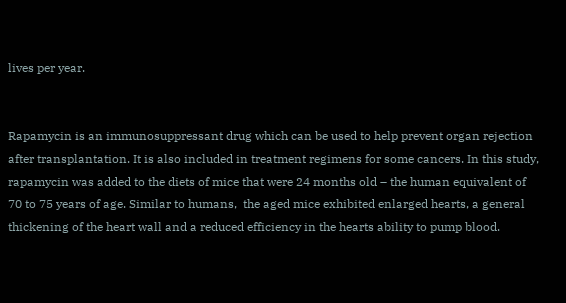lives per year.


Rapamycin is an immunosuppressant drug which can be used to help prevent organ rejection after transplantation. It is also included in treatment regimens for some cancers. In this study, rapamycin was added to the diets of mice that were 24 months old – the human equivalent of 70 to 75 years of age. Similar to humans,  the aged mice exhibited enlarged hearts, a general thickening of the heart wall and a reduced efficiency in the hearts ability to pump blood.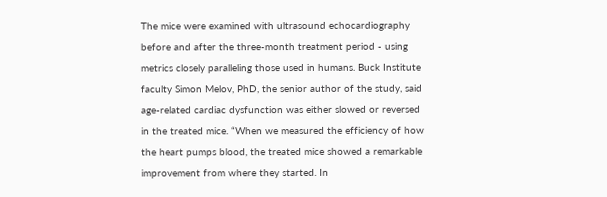The mice were examined with ultrasound echocardiography before and after the three-month treatment period - using metrics closely paralleling those used in humans. Buck Institute faculty Simon Melov, PhD, the senior author of the study, said age-related cardiac dysfunction was either slowed or reversed in the treated mice. “When we measured the efficiency of how the heart pumps blood, the treated mice showed a remarkable improvement from where they started. In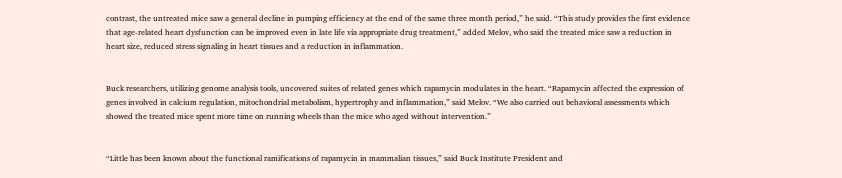contrast, the untreated mice saw a general decline in pumping efficiency at the end of the same three month period,” he said. “This study provides the first evidence that age-related heart dysfunction can be improved even in late life via appropriate drug treatment,” added Melov, who said the treated mice saw a reduction in heart size, reduced stress signaling in heart tissues and a reduction in inflammation.


Buck researchers, utilizing genome analysis tools, uncovered suites of related genes which rapamycin modulates in the heart. “Rapamycin affected the expression of genes involved in calcium regulation, mitochondrial metabolism, hypertrophy and inflammation,” said Melov. “We also carried out behavioral assessments which showed the treated mice spent more time on running wheels than the mice who aged without intervention.”


“Little has been known about the functional ramifications of rapamycin in mammalian tissues,” said Buck Institute President and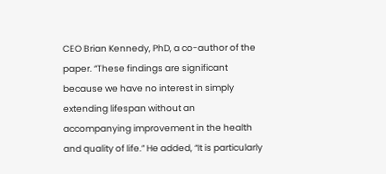CEO Brian Kennedy, PhD, a co-author of the paper. “These findings are significant because we have no interest in simply extending lifespan without an accompanying improvement in the health and quality of life.” He added, “It is particularly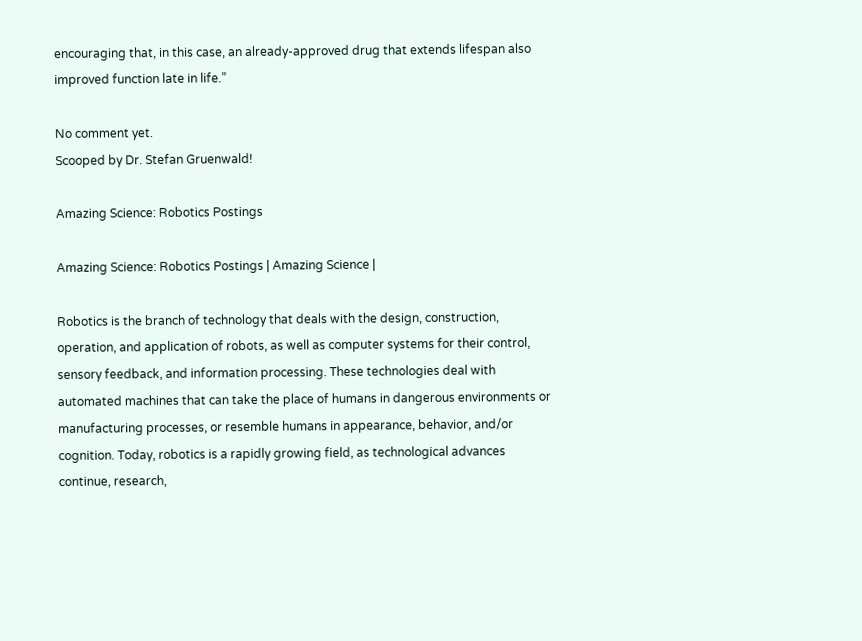encouraging that, in this case, an already-approved drug that extends lifespan also improved function late in life.”

No comment yet.
Scooped by Dr. Stefan Gruenwald!

Amazing Science: Robotics Postings

Amazing Science: Robotics Postings | Amazing Science |

Robotics is the branch of technology that deals with the design, construction, operation, and application of robots, as well as computer systems for their control, sensory feedback, and information processing. These technologies deal with automated machines that can take the place of humans in dangerous environments or manufacturing processes, or resemble humans in appearance, behavior, and/or cognition. Today, robotics is a rapidly growing field, as technological advances continue, research,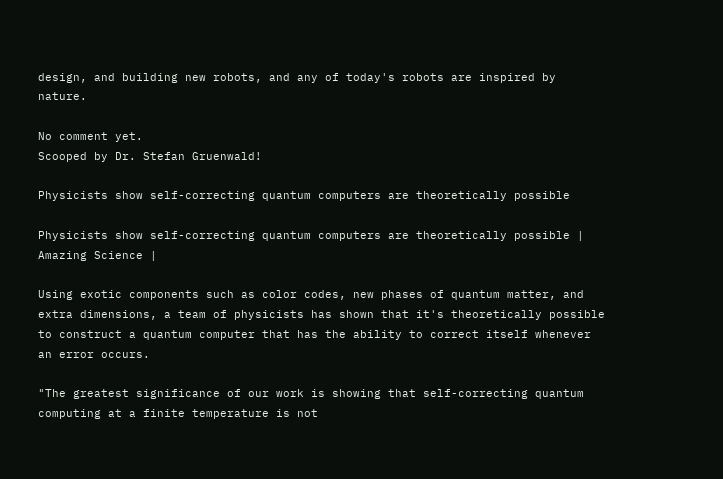design, and building new robots, and any of today's robots are inspired by nature.

No comment yet.
Scooped by Dr. Stefan Gruenwald!

Physicists show self-correcting quantum computers are theoretically possible

Physicists show self-correcting quantum computers are theoretically possible | Amazing Science |

Using exotic components such as color codes, new phases of quantum matter, and extra dimensions, a team of physicists has shown that it's theoretically possible to construct a quantum computer that has the ability to correct itself whenever an error occurs.

"The greatest significance of our work is showing that self-correcting quantum computing at a finite temperature is not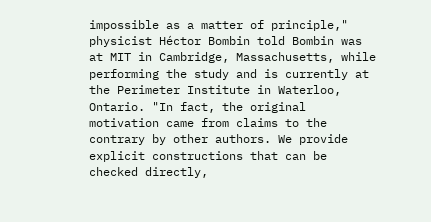impossible as a matter of principle," physicist Héctor Bombin told Bombin was at MIT in Cambridge, Massachusetts, while performing the study and is currently at the Perimeter Institute in Waterloo, Ontario. "In fact, the original motivation came from claims to the contrary by other authors. We provide explicit constructions that can be checked directly,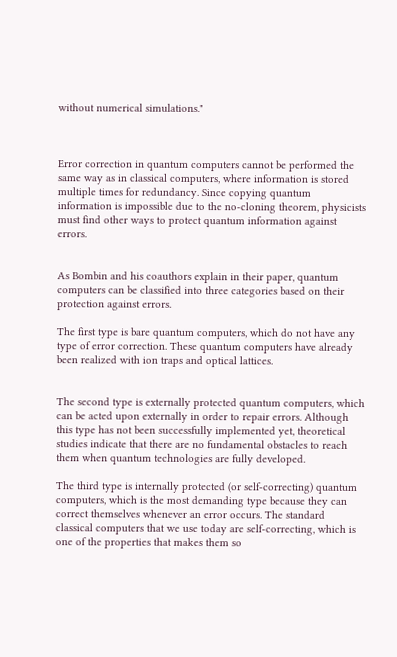without numerical simulations."



Error correction in quantum computers cannot be performed the same way as in classical computers, where information is stored multiple times for redundancy. Since copying quantum information is impossible due to the no-cloning theorem, physicists must find other ways to protect quantum information against errors.


As Bombin and his coauthors explain in their paper, quantum computers can be classified into three categories based on their protection against errors.

The first type is bare quantum computers, which do not have any type of error correction. These quantum computers have already been realized with ion traps and optical lattices.


The second type is externally protected quantum computers, which can be acted upon externally in order to repair errors. Although this type has not been successfully implemented yet, theoretical studies indicate that there are no fundamental obstacles to reach them when quantum technologies are fully developed.

The third type is internally protected (or self-correcting) quantum computers, which is the most demanding type because they can correct themselves whenever an error occurs. The standard classical computers that we use today are self-correcting, which is one of the properties that makes them so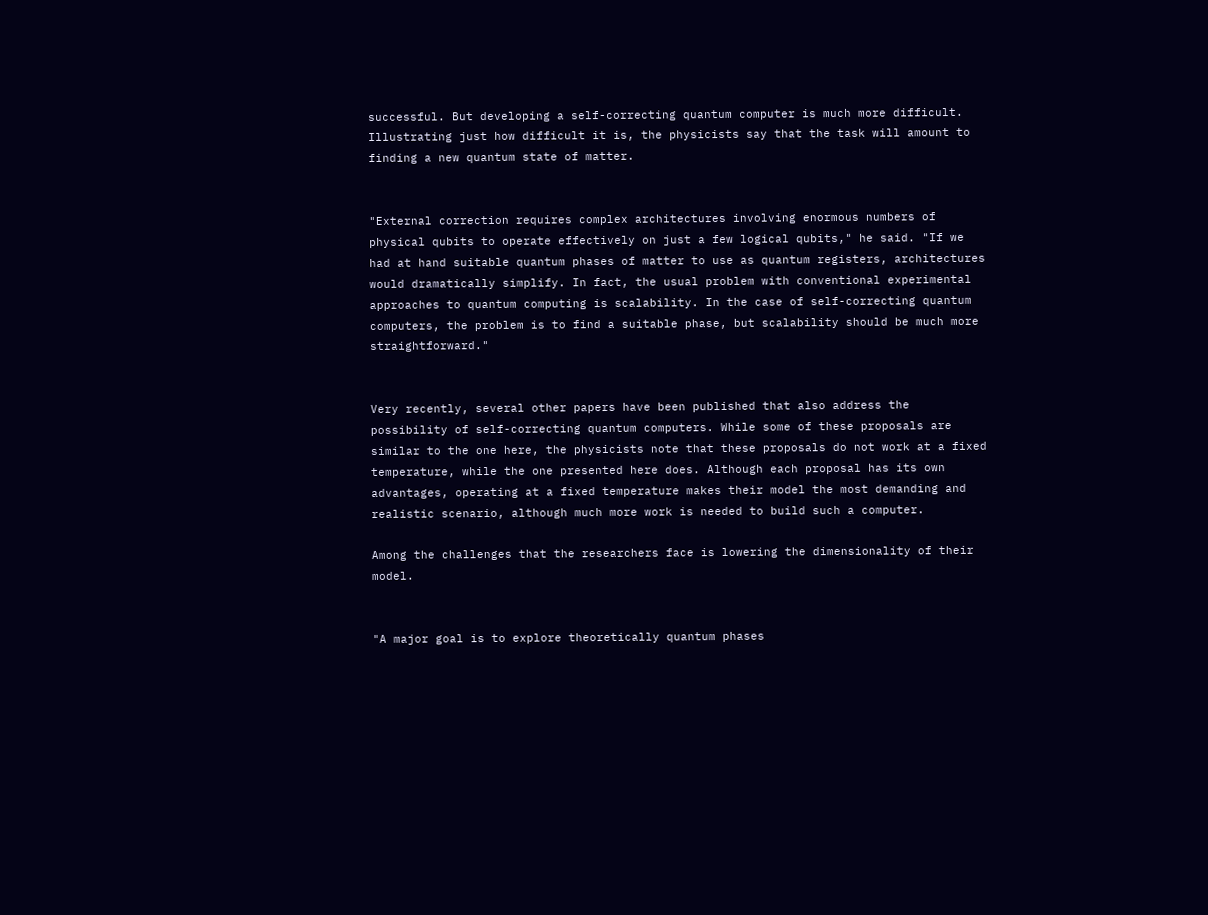successful. But developing a self-correcting quantum computer is much more difficult. Illustrating just how difficult it is, the physicists say that the task will amount to finding a new quantum state of matter.


"External correction requires complex architectures involving enormous numbers of physical qubits to operate effectively on just a few logical qubits," he said. "If we had at hand suitable quantum phases of matter to use as quantum registers, architectures would dramatically simplify. In fact, the usual problem with conventional experimental approaches to quantum computing is scalability. In the case of self-correcting quantum computers, the problem is to find a suitable phase, but scalability should be much more straightforward."


Very recently, several other papers have been published that also address the possibility of self-correcting quantum computers. While some of these proposals are similar to the one here, the physicists note that these proposals do not work at a fixed temperature, while the one presented here does. Although each proposal has its own advantages, operating at a fixed temperature makes their model the most demanding and realistic scenario, although much more work is needed to build such a computer.

Among the challenges that the researchers face is lowering the dimensionality of their model.


"A major goal is to explore theoretically quantum phases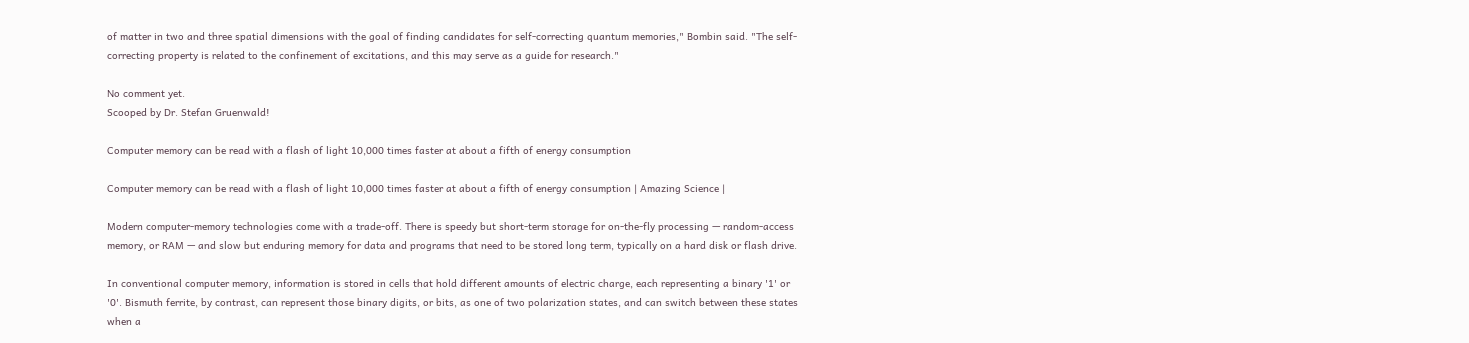of matter in two and three spatial dimensions with the goal of finding candidates for self-correcting quantum memories," Bombin said. "The self-correcting property is related to the confinement of excitations, and this may serve as a guide for research."

No comment yet.
Scooped by Dr. Stefan Gruenwald!

Computer memory can be read with a flash of light 10,000 times faster at about a fifth of energy consumption

Computer memory can be read with a flash of light 10,000 times faster at about a fifth of energy consumption | Amazing Science |

Modern computer-memory technologies come with a trade-off. There is speedy but short-term storage for on-the-fly processing — random-access memory, or RAM — and slow but enduring memory for data and programs that need to be stored long term, typically on a hard disk or flash drive.

In conventional computer memory, information is stored in cells that hold different amounts of electric charge, each representing a binary '1' or '0'. Bismuth ferrite, by contrast, can represent those binary digits, or bits, as one of two polarization states, and can switch between these states when a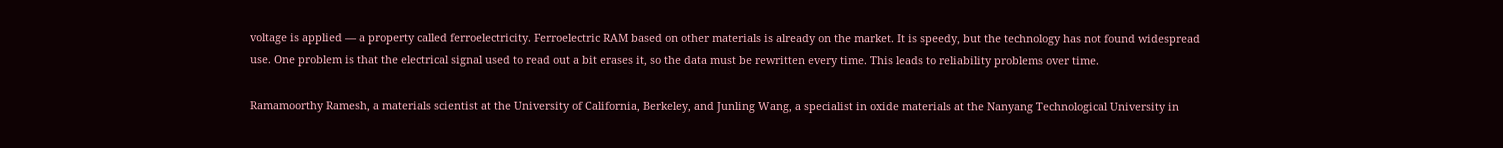voltage is applied — a property called ferroelectricity. Ferroelectric RAM based on other materials is already on the market. It is speedy, but the technology has not found widespread use. One problem is that the electrical signal used to read out a bit erases it, so the data must be rewritten every time. This leads to reliability problems over time.

Ramamoorthy Ramesh, a materials scientist at the University of California, Berkeley, and Junling Wang, a specialist in oxide materials at the Nanyang Technological University in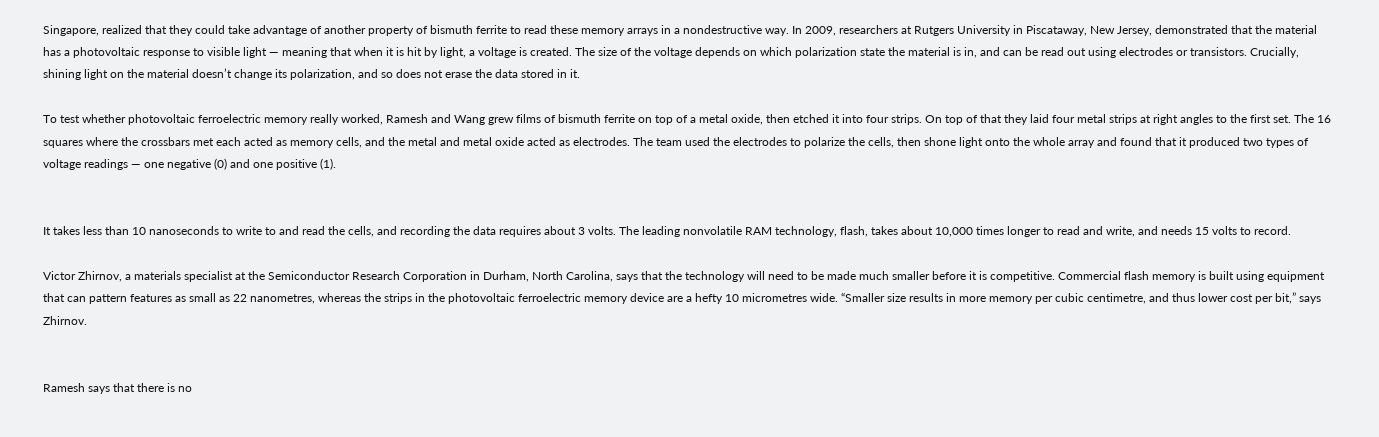Singapore, realized that they could take advantage of another property of bismuth ferrite to read these memory arrays in a nondestructive way. In 2009, researchers at Rutgers University in Piscataway, New Jersey, demonstrated that the material has a photovoltaic response to visible light — meaning that when it is hit by light, a voltage is created. The size of the voltage depends on which polarization state the material is in, and can be read out using electrodes or transistors. Crucially, shining light on the material doesn’t change its polarization, and so does not erase the data stored in it.

To test whether photovoltaic ferroelectric memory really worked, Ramesh and Wang grew films of bismuth ferrite on top of a metal oxide, then etched it into four strips. On top of that they laid four metal strips at right angles to the first set. The 16 squares where the crossbars met each acted as memory cells, and the metal and metal oxide acted as electrodes. The team used the electrodes to polarize the cells, then shone light onto the whole array and found that it produced two types of voltage readings — one negative (0) and one positive (1).


It takes less than 10 nanoseconds to write to and read the cells, and recording the data requires about 3 volts. The leading nonvolatile RAM technology, flash, takes about 10,000 times longer to read and write, and needs 15 volts to record.

Victor Zhirnov, a materials specialist at the Semiconductor Research Corporation in Durham, North Carolina, says that the technology will need to be made much smaller before it is competitive. Commercial flash memory is built using equipment that can pattern features as small as 22 nanometres, whereas the strips in the photovoltaic ferroelectric memory device are a hefty 10 micrometres wide. “Smaller size results in more memory per cubic centimetre, and thus lower cost per bit,” says Zhirnov.


Ramesh says that there is no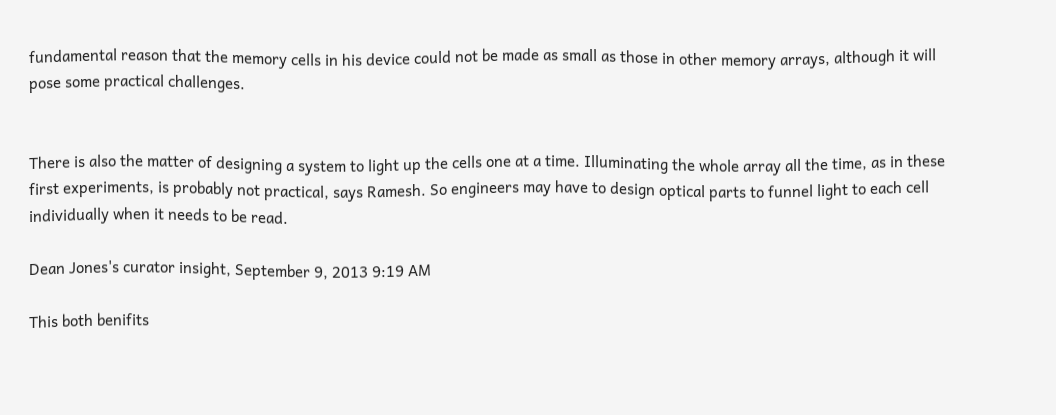fundamental reason that the memory cells in his device could not be made as small as those in other memory arrays, although it will pose some practical challenges.


There is also the matter of designing a system to light up the cells one at a time. Illuminating the whole array all the time, as in these first experiments, is probably not practical, says Ramesh. So engineers may have to design optical parts to funnel light to each cell individually when it needs to be read.

Dean Jones's curator insight, September 9, 2013 9:19 AM

This both benifits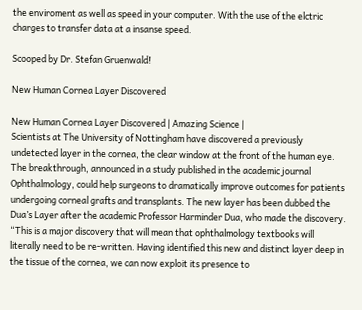the enviroment as well as speed in your computer. With the use of the elctric charges to transfer data at a insanse speed.

Scooped by Dr. Stefan Gruenwald!

New Human Cornea Layer Discovered

New Human Cornea Layer Discovered | Amazing Science |
Scientists at The University of Nottingham have discovered a previously undetected layer in the cornea, the clear window at the front of the human eye. The breakthrough, announced in a study published in the academic journal Ophthalmology, could help surgeons to dramatically improve outcomes for patients undergoing corneal grafts and transplants. The new layer has been dubbed the Dua’s Layer after the academic Professor Harminder Dua, who made the discovery. “This is a major discovery that will mean that ophthalmology textbooks will literally need to be re-written. Having identified this new and distinct layer deep in the tissue of the cornea, we can now exploit its presence to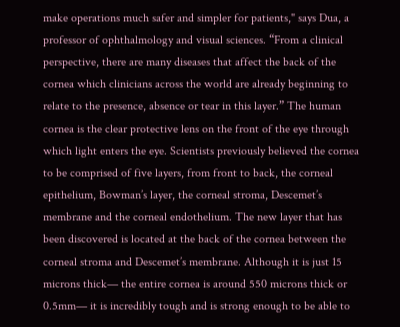make operations much safer and simpler for patients," says Dua, a professor of ophthalmology and visual sciences. “From a clinical perspective, there are many diseases that affect the back of the cornea which clinicians across the world are already beginning to relate to the presence, absence or tear in this layer.” The human cornea is the clear protective lens on the front of the eye through which light enters the eye. Scientists previously believed the cornea to be comprised of five layers, from front to back, the corneal epithelium, Bowman’s layer, the corneal stroma, Descemet’s membrane and the corneal endothelium. The new layer that has been discovered is located at the back of the cornea between the corneal stroma and Descemet’s membrane. Although it is just 15 microns thick— the entire cornea is around 550 microns thick or 0.5mm— it is incredibly tough and is strong enough to be able to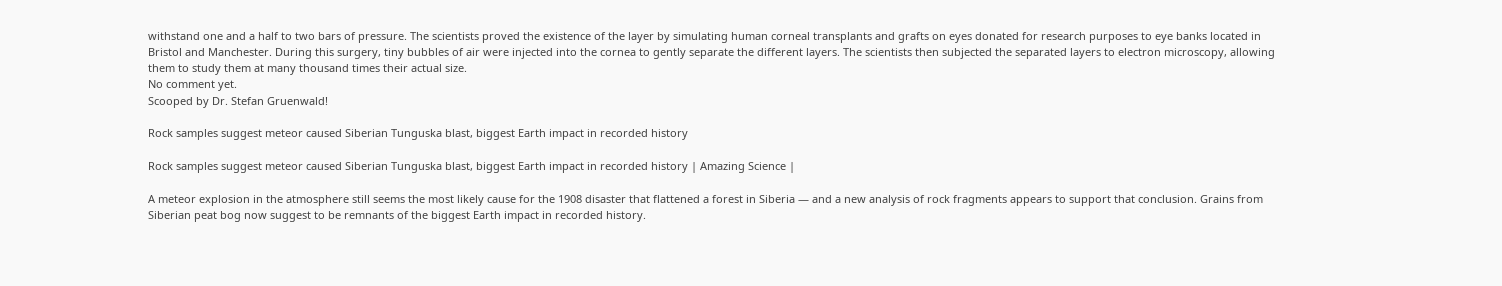withstand one and a half to two bars of pressure. The scientists proved the existence of the layer by simulating human corneal transplants and grafts on eyes donated for research purposes to eye banks located in Bristol and Manchester. During this surgery, tiny bubbles of air were injected into the cornea to gently separate the different layers. The scientists then subjected the separated layers to electron microscopy, allowing them to study them at many thousand times their actual size.
No comment yet.
Scooped by Dr. Stefan Gruenwald!

Rock samples suggest meteor caused Siberian Tunguska blast, biggest Earth impact in recorded history

Rock samples suggest meteor caused Siberian Tunguska blast, biggest Earth impact in recorded history | Amazing Science |

A meteor explosion in the atmosphere still seems the most likely cause for the 1908 disaster that flattened a forest in Siberia — and a new analysis of rock fragments appears to support that conclusion. Grains from Siberian peat bog now suggest to be remnants of the biggest Earth impact in recorded history.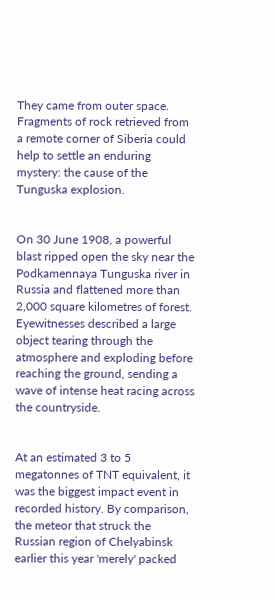They came from outer space. Fragments of rock retrieved from a remote corner of Siberia could help to settle an enduring mystery: the cause of the Tunguska explosion.


On 30 June 1908, a powerful blast ripped open the sky near the Podkamennaya Tunguska river in Russia and flattened more than 2,000 square kilometres of forest. Eyewitnesses described a large object tearing through the atmosphere and exploding before reaching the ground, sending a wave of intense heat racing across the countryside.


At an estimated 3 to 5 megatonnes of TNT equivalent, it was the biggest impact event in recorded history. By comparison, the meteor that struck the Russian region of Chelyabinsk earlier this year 'merely' packed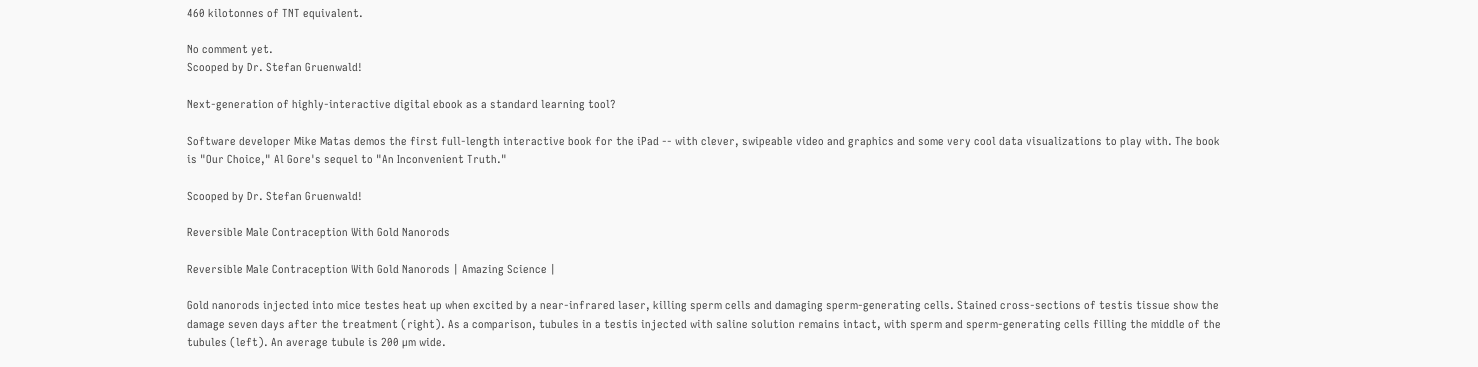460 kilotonnes of TNT equivalent.

No comment yet.
Scooped by Dr. Stefan Gruenwald!

Next-generation of highly-interactive digital ebook as a standard learning tool?

Software developer Mike Matas demos the first full-length interactive book for the iPad -- with clever, swipeable video and graphics and some very cool data visualizations to play with. The book is "Our Choice," Al Gore's sequel to "An Inconvenient Truth."

Scooped by Dr. Stefan Gruenwald!

Reversible Male Contraception With Gold Nanorods

Reversible Male Contraception With Gold Nanorods | Amazing Science |

Gold nanorods injected into mice testes heat up when excited by a near-infrared laser, killing sperm cells and damaging sperm-generating cells. Stained cross-sections of testis tissue show the damage seven days after the treatment (right). As a comparison, tubules in a testis injected with saline solution remains intact, with sperm and sperm-generating cells filling the middle of the tubules (left). An average tubule is 200 µm wide.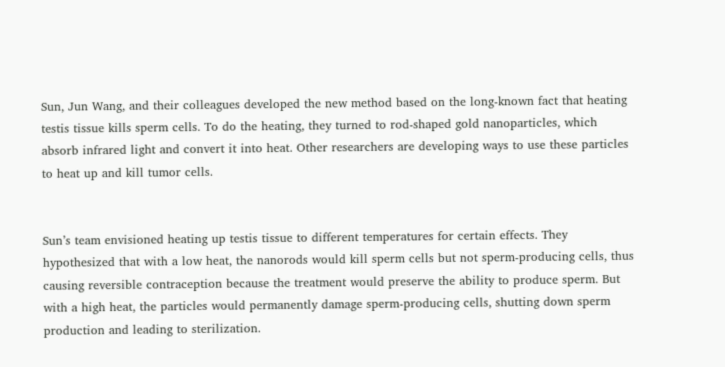Sun, Jun Wang, and their colleagues developed the new method based on the long-known fact that heating testis tissue kills sperm cells. To do the heating, they turned to rod-shaped gold nanoparticles, which absorb infrared light and convert it into heat. Other researchers are developing ways to use these particles to heat up and kill tumor cells.


Sun’s team envisioned heating up testis tissue to different temperatures for certain effects. They hypothesized that with a low heat, the nanorods would kill sperm cells but not sperm-producing cells, thus causing reversible contraception because the treatment would preserve the ability to produce sperm. But with a high heat, the particles would permanently damage sperm-producing cells, shutting down sperm production and leading to sterilization.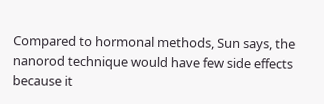Compared to hormonal methods, Sun says, the nanorod technique would have few side effects because it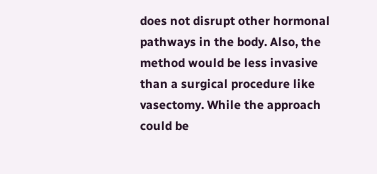does not disrupt other hormonal pathways in the body. Also, the method would be less invasive than a surgical procedure like vasectomy. While the approach could be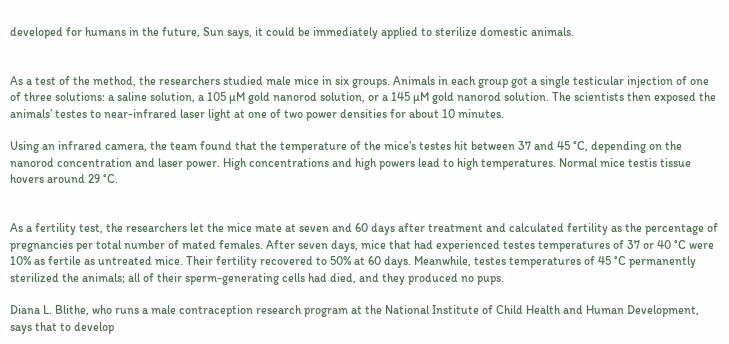developed for humans in the future, Sun says, it could be immediately applied to sterilize domestic animals.


As a test of the method, the researchers studied male mice in six groups. Animals in each group got a single testicular injection of one of three solutions: a saline solution, a 105 µM gold nanorod solution, or a 145 µM gold nanorod solution. The scientists then exposed the animals’ testes to near-infrared laser light at one of two power densities for about 10 minutes.

Using an infrared camera, the team found that the temperature of the mice’s testes hit between 37 and 45 °C, depending on the nanorod concentration and laser power. High concentrations and high powers lead to high temperatures. Normal mice testis tissue hovers around 29 °C.


As a fertility test, the researchers let the mice mate at seven and 60 days after treatment and calculated fertility as the percentage of pregnancies per total number of mated females. After seven days, mice that had experienced testes temperatures of 37 or 40 °C were 10% as fertile as untreated mice. Their fertility recovered to 50% at 60 days. Meanwhile, testes temperatures of 45 °C permanently sterilized the animals; all of their sperm-generating cells had died, and they produced no pups.

Diana L. Blithe, who runs a male contraception research program at the National Institute of Child Health and Human Development, says that to develop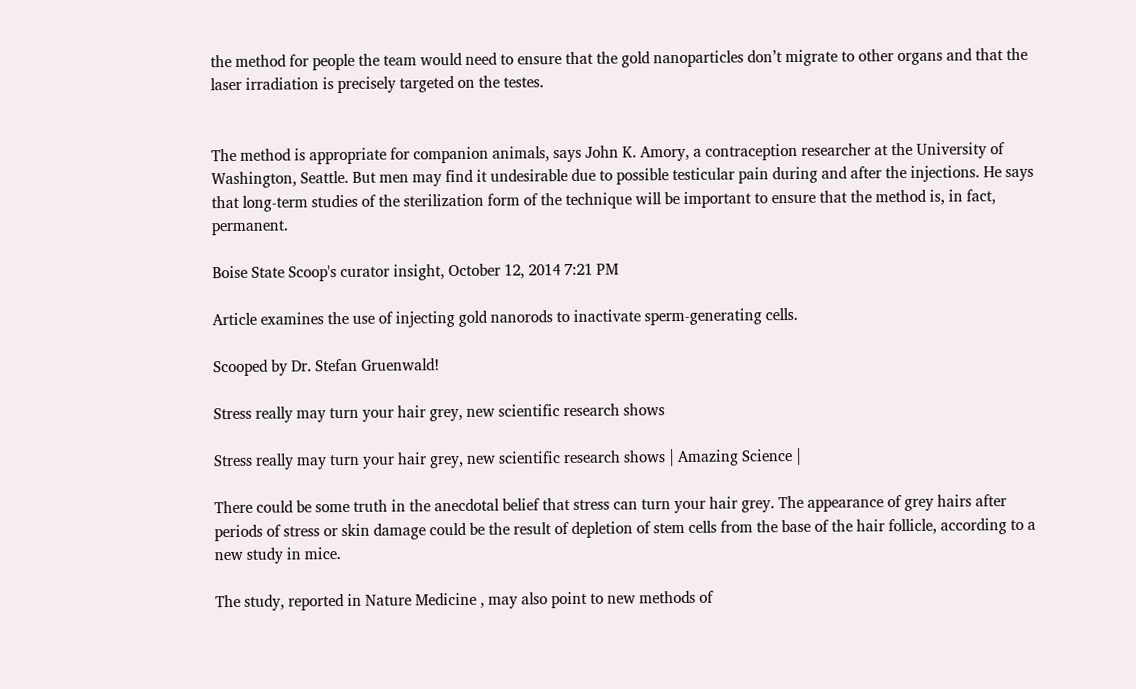the method for people the team would need to ensure that the gold nanoparticles don’t migrate to other organs and that the laser irradiation is precisely targeted on the testes.


The method is appropriate for companion animals, says John K. Amory, a contraception researcher at the University of Washington, Seattle. But men may find it undesirable due to possible testicular pain during and after the injections. He says that long-term studies of the sterilization form of the technique will be important to ensure that the method is, in fact, permanent.

Boise State Scoop's curator insight, October 12, 2014 7:21 PM

Article examines the use of injecting gold nanorods to inactivate sperm-generating cells.

Scooped by Dr. Stefan Gruenwald!

Stress really may turn your hair grey, new scientific research shows

Stress really may turn your hair grey, new scientific research shows | Amazing Science |

There could be some truth in the anecdotal belief that stress can turn your hair grey. The appearance of grey hairs after periods of stress or skin damage could be the result of depletion of stem cells from the base of the hair follicle, according to a new study in mice.

The study, reported in Nature Medicine , may also point to new methods of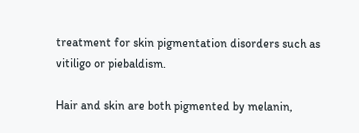treatment for skin pigmentation disorders such as vitiligo or piebaldism.

Hair and skin are both pigmented by melanin,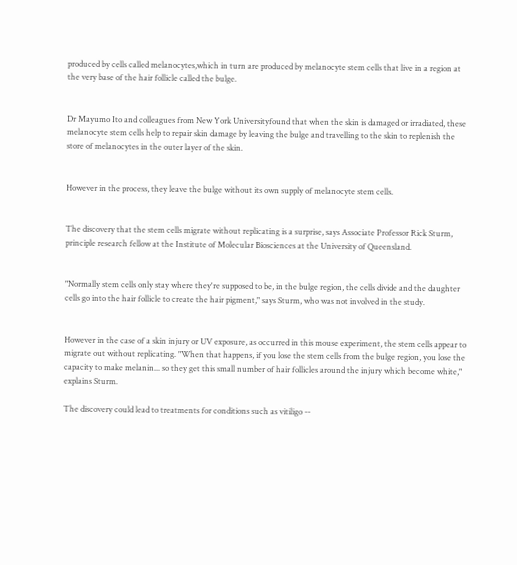produced by cells called melanocytes,which in turn are produced by melanocyte stem cells that live in a region at the very base of the hair follicle called the bulge.


Dr Mayumo Ito and colleagues from New York Universityfound that when the skin is damaged or irradiated, these melanocyte stem cells help to repair skin damage by leaving the bulge and travelling to the skin to replenish the store of melanocytes in the outer layer of the skin.


However in the process, they leave the bulge without its own supply of melanocyte stem cells.


The discovery that the stem cells migrate without replicating is a surprise, says Associate Professor Rick Sturm, principle research fellow at the Institute of Molecular Biosciences at the University of Queensland.


"Normally stem cells only stay where they're supposed to be, in the bulge region, the cells divide and the daughter cells go into the hair follicle to create the hair pigment," says Sturm, who was not involved in the study.


However in the case of a skin injury or UV exposure, as occurred in this mouse experiment, the stem cells appear to migrate out without replicating. "When that happens, if you lose the stem cells from the bulge region, you lose the capacity to make melanin... so they get this small number of hair follicles around the injury which become white," explains Sturm.

The discovery could lead to treatments for conditions such as vitiligo --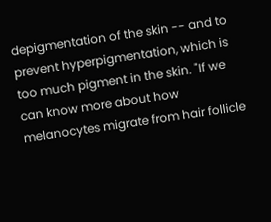depigmentation of the skin -- and to prevent hyperpigmentation, which is too much pigment in the skin. "If we can know more about how melanocytes migrate from hair follicle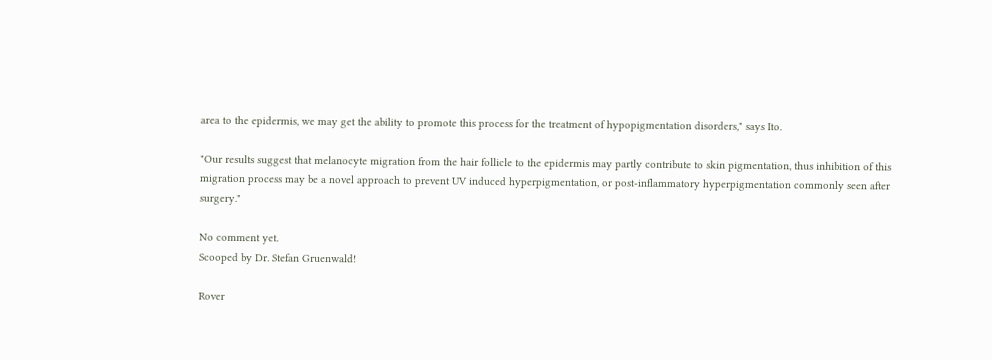area to the epidermis, we may get the ability to promote this process for the treatment of hypopigmentation disorders," says Ito.

"Our results suggest that melanocyte migration from the hair follicle to the epidermis may partly contribute to skin pigmentation, thus inhibition of this migration process may be a novel approach to prevent UV induced hyperpigmentation, or post-inflammatory hyperpigmentation commonly seen after surgery."

No comment yet.
Scooped by Dr. Stefan Gruenwald!

Rover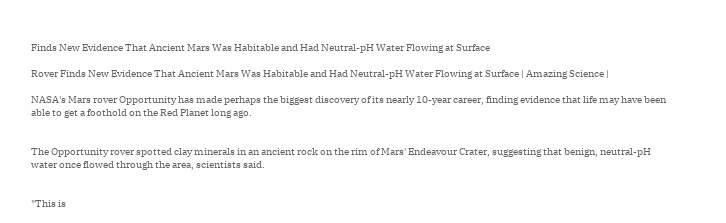Finds New Evidence That Ancient Mars Was Habitable and Had Neutral-pH Water Flowing at Surface

Rover Finds New Evidence That Ancient Mars Was Habitable and Had Neutral-pH Water Flowing at Surface | Amazing Science |

NASA's Mars rover Opportunity has made perhaps the biggest discovery of its nearly 10-year career, finding evidence that life may have been able to get a foothold on the Red Planet long ago.


The Opportunity rover spotted clay minerals in an ancient rock on the rim of Mars' Endeavour Crater, suggesting that benign, neutral-pH water once flowed through the area, scientists said.


"This is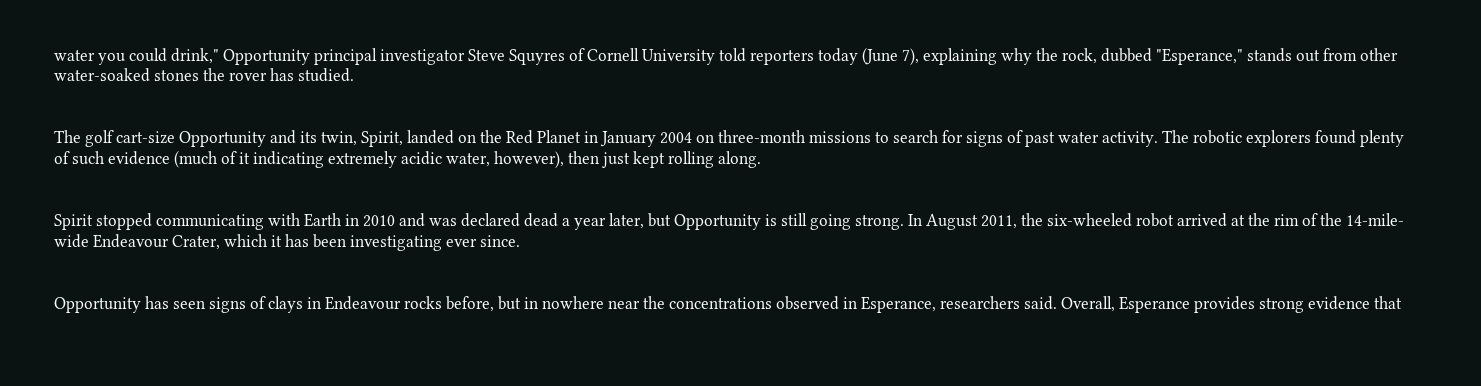water you could drink," Opportunity principal investigator Steve Squyres of Cornell University told reporters today (June 7), explaining why the rock, dubbed "Esperance," stands out from other water-soaked stones the rover has studied.


The golf cart-size Opportunity and its twin, Spirit, landed on the Red Planet in January 2004 on three-month missions to search for signs of past water activity. The robotic explorers found plenty of such evidence (much of it indicating extremely acidic water, however), then just kept rolling along.


Spirit stopped communicating with Earth in 2010 and was declared dead a year later, but Opportunity is still going strong. In August 2011, the six-wheeled robot arrived at the rim of the 14-mile-wide Endeavour Crater, which it has been investigating ever since.


Opportunity has seen signs of clays in Endeavour rocks before, but in nowhere near the concentrations observed in Esperance, researchers said. Overall, Esperance provides strong evidence that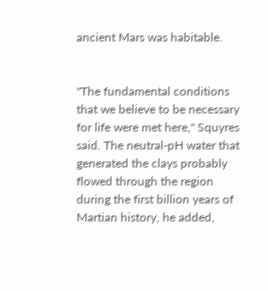ancient Mars was habitable.


"The fundamental conditions that we believe to be necessary for life were met here," Squyres said. The neutral-pH water that generated the clays probably flowed through the region during the first billion years of Martian history, he added,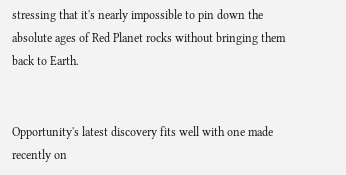stressing that it's nearly impossible to pin down the absolute ages of Red Planet rocks without bringing them back to Earth.


Opportunity's latest discovery fits well with one made recently on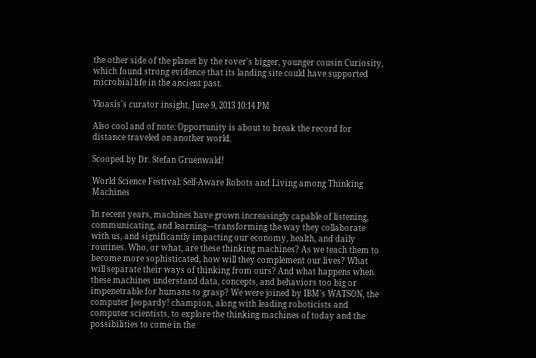the other side of the planet by the rover's bigger, younger cousin Curiosity, which found strong evidence that its landing site could have supported microbial life in the ancient past.

Vloasis's curator insight, June 9, 2013 10:14 PM

Also cool and of note: Opportunity is about to break the record for distance traveled on another world.

Scooped by Dr. Stefan Gruenwald!

World Science Festival: Self-Aware Robots and Living among Thinking Machines

In recent years, machines have grown increasingly capable of listening, communicating, and learning—transforming the way they collaborate with us, and significantly impacting our economy, health, and daily routines. Who, or what, are these thinking machines? As we teach them to become more sophisticated, how will they complement our lives? What will separate their ways of thinking from ours? And what happens when these machines understand data, concepts, and behaviors too big or impenetrable for humans to grasp? We were joined by IBM's WATSON, the computer Jeopardy! champion, along with leading roboticists and computer scientists, to explore the thinking machines of today and the possibilities to come in the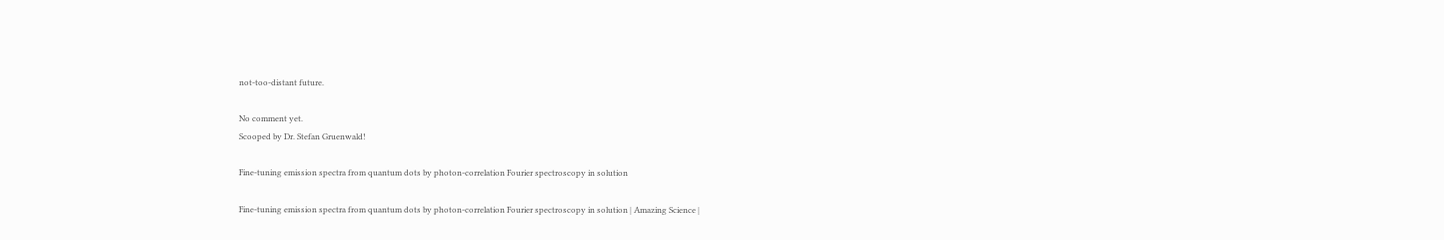not-too-distant future.

No comment yet.
Scooped by Dr. Stefan Gruenwald!

Fine-tuning emission spectra from quantum dots by photon-correlation Fourier spectroscopy in solution

Fine-tuning emission spectra from quantum dots by photon-correlation Fourier spectroscopy in solution | Amazing Science |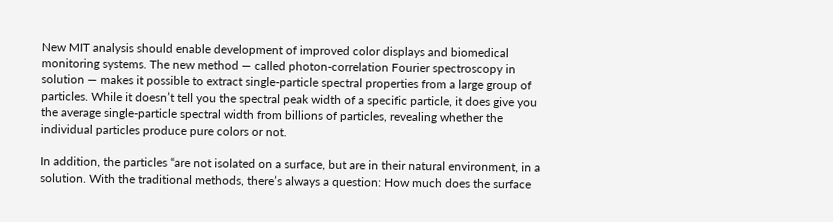New MIT analysis should enable development of improved color displays and biomedical monitoring systems. The new method — called photon-correlation Fourier spectroscopy in solution — makes it possible to extract single-particle spectral properties from a large group of particles. While it doesn’t tell you the spectral peak width of a specific particle, it does give you the average single-particle spectral width from billions of particles, revealing whether the individual particles produce pure colors or not.

In addition, the particles “are not isolated on a surface, but are in their natural environment, in a solution. With the traditional methods, there’s always a question: How much does the surface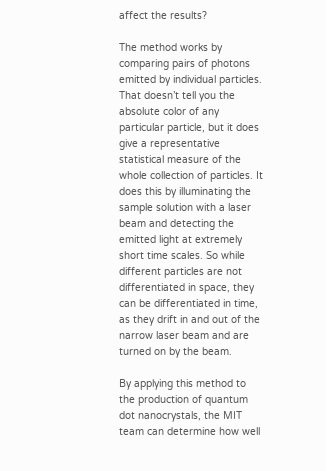affect the results?

The method works by comparing pairs of photons emitted by individual particles. That doesn’t tell you the absolute color of any particular particle, but it does give a representative statistical measure of the whole collection of particles. It does this by illuminating the sample solution with a laser beam and detecting the emitted light at extremely short time scales. So while different particles are not differentiated in space, they can be differentiated in time, as they drift in and out of the narrow laser beam and are turned on by the beam.

By applying this method to the production of quantum dot nanocrystals, the MIT team can determine how well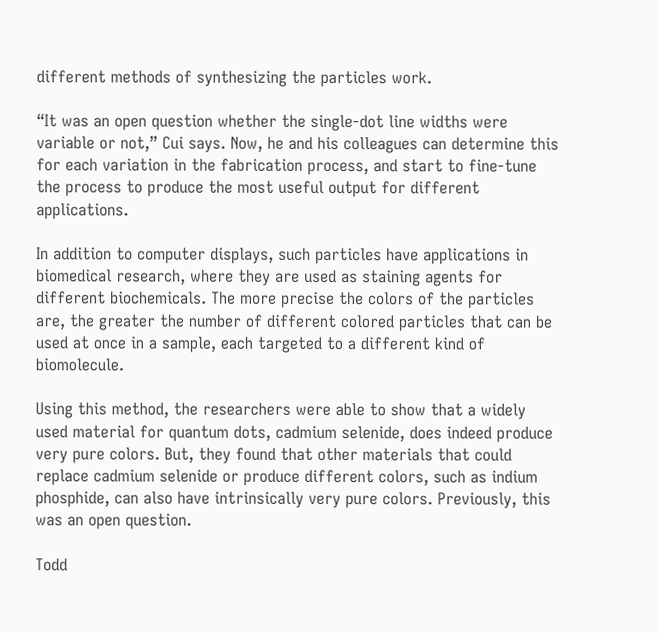different methods of synthesizing the particles work.

“It was an open question whether the single-dot line widths were variable or not,” Cui says. Now, he and his colleagues can determine this for each variation in the fabrication process, and start to fine-tune the process to produce the most useful output for different applications.

In addition to computer displays, such particles have applications in biomedical research, where they are used as staining agents for different biochemicals. The more precise the colors of the particles are, the greater the number of different colored particles that can be used at once in a sample, each targeted to a different kind of biomolecule.

Using this method, the researchers were able to show that a widely used material for quantum dots, cadmium selenide, does indeed produce very pure colors. But, they found that other materials that could replace cadmium selenide or produce different colors, such as indium phosphide, can also have intrinsically very pure colors. Previously, this was an open question.

Todd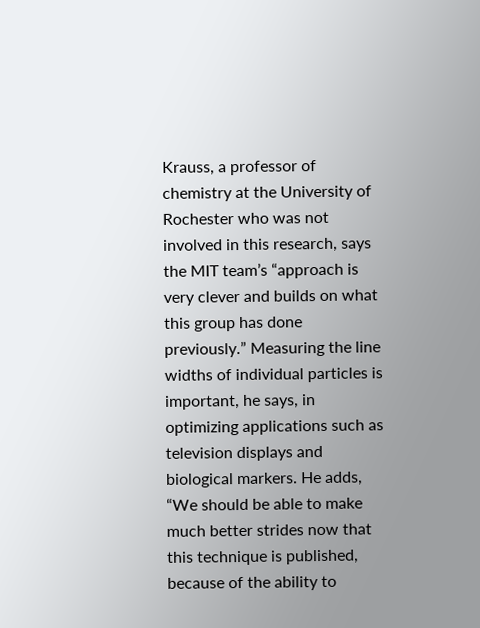Krauss, a professor of chemistry at the University of Rochester who was not involved in this research, says the MIT team’s “approach is very clever and builds on what this group has done previously.” Measuring the line widths of individual particles is important, he says, in optimizing applications such as television displays and biological markers. He adds, “We should be able to make much better strides now that this technique is published, because of the ability to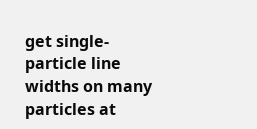get single-particle line widths on many particles at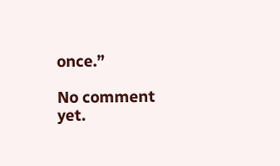once.”

No comment yet.